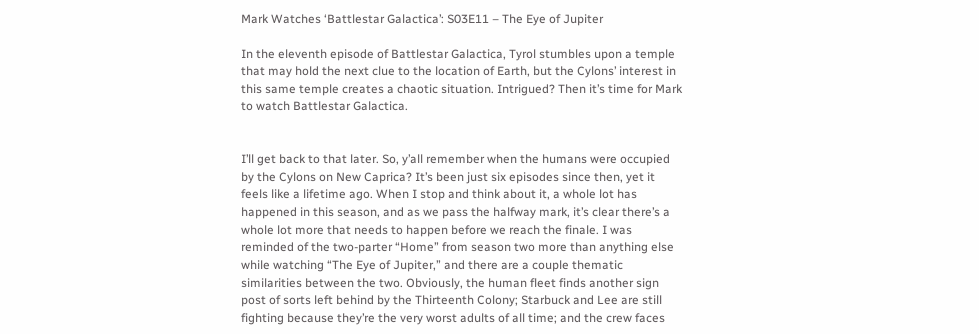Mark Watches ‘Battlestar Galactica’: S03E11 – The Eye of Jupiter

In the eleventh episode of Battlestar Galactica, Tyrol stumbles upon a temple that may hold the next clue to the location of Earth, but the Cylons’ interest in this same temple creates a chaotic situation. Intrigued? Then it’s time for Mark to watch Battlestar Galactica.


I’ll get back to that later. So, y’all remember when the humans were occupied by the Cylons on New Caprica? It’s been just six episodes since then, yet it feels like a lifetime ago. When I stop and think about it, a whole lot has happened in this season, and as we pass the halfway mark, it’s clear there’s a whole lot more that needs to happen before we reach the finale. I was reminded of the two-parter “Home” from season two more than anything else while watching “The Eye of Jupiter,” and there are a couple thematic similarities between the two. Obviously, the human fleet finds another sign post of sorts left behind by the Thirteenth Colony; Starbuck and Lee are still fighting because they’re the very worst adults of all time; and the crew faces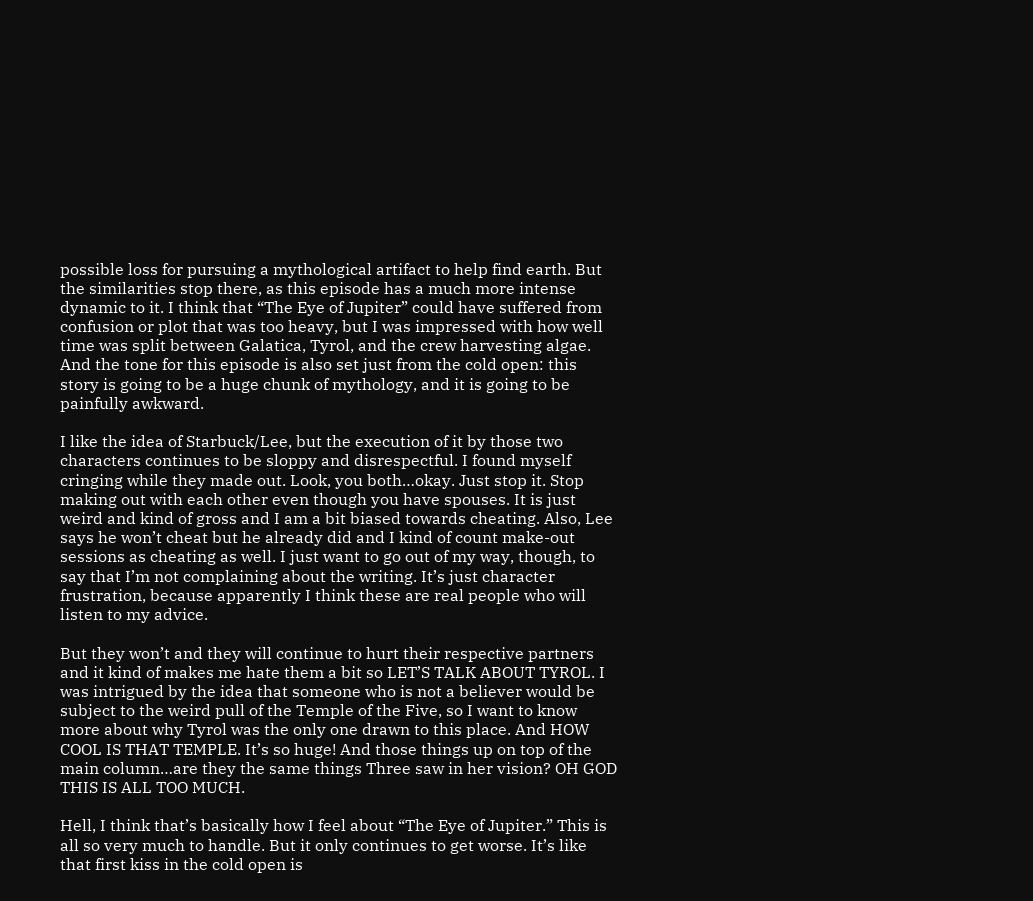possible loss for pursuing a mythological artifact to help find earth. But the similarities stop there, as this episode has a much more intense dynamic to it. I think that “The Eye of Jupiter” could have suffered from confusion or plot that was too heavy, but I was impressed with how well time was split between Galatica, Tyrol, and the crew harvesting algae. And the tone for this episode is also set just from the cold open: this story is going to be a huge chunk of mythology, and it is going to be painfully awkward.

I like the idea of Starbuck/Lee, but the execution of it by those two characters continues to be sloppy and disrespectful. I found myself cringing while they made out. Look, you both…okay. Just stop it. Stop making out with each other even though you have spouses. It is just weird and kind of gross and I am a bit biased towards cheating. Also, Lee says he won’t cheat but he already did and I kind of count make-out sessions as cheating as well. I just want to go out of my way, though, to say that I’m not complaining about the writing. It’s just character frustration, because apparently I think these are real people who will listen to my advice.

But they won’t and they will continue to hurt their respective partners and it kind of makes me hate them a bit so LET’S TALK ABOUT TYROL. I was intrigued by the idea that someone who is not a believer would be subject to the weird pull of the Temple of the Five, so I want to know more about why Tyrol was the only one drawn to this place. And HOW COOL IS THAT TEMPLE. It’s so huge! And those things up on top of the main column…are they the same things Three saw in her vision? OH GOD THIS IS ALL TOO MUCH.

Hell, I think that’s basically how I feel about “The Eye of Jupiter.” This is all so very much to handle. But it only continues to get worse. It’s like that first kiss in the cold open is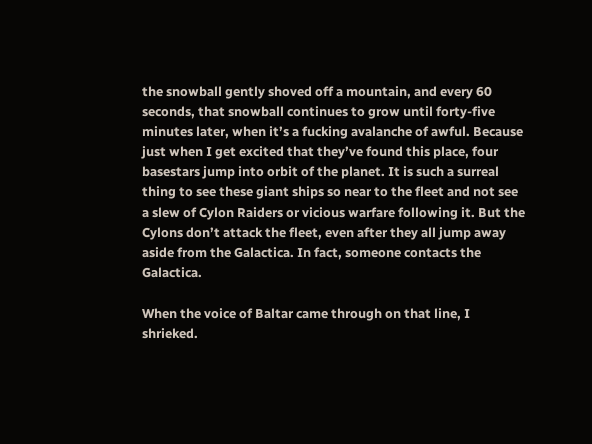the snowball gently shoved off a mountain, and every 60 seconds, that snowball continues to grow until forty-five minutes later, when it’s a fucking avalanche of awful. Because just when I get excited that they’ve found this place, four basestars jump into orbit of the planet. It is such a surreal thing to see these giant ships so near to the fleet and not see a slew of Cylon Raiders or vicious warfare following it. But the Cylons don’t attack the fleet, even after they all jump away aside from the Galactica. In fact, someone contacts the Galactica.

When the voice of Baltar came through on that line, I shrieked.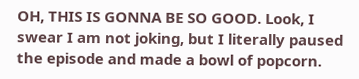OH, THIS IS GONNA BE SO GOOD. Look, I swear I am not joking, but I literally paused the episode and made a bowl of popcorn.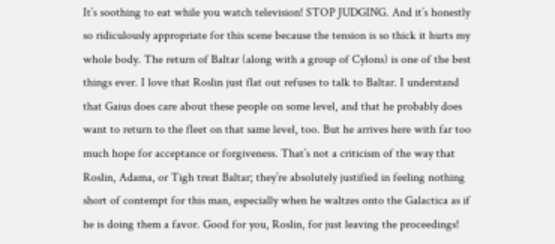It’s soothing to eat while you watch television! STOP JUDGING. And it’s honestly so ridiculously appropriate for this scene because the tension is so thick it hurts my whole body. The return of Baltar (along with a group of Cylons) is one of the best things ever. I love that Roslin just flat out refuses to talk to Baltar. I understand that Gaius does care about these people on some level, and that he probably does want to return to the fleet on that same level, too. But he arrives here with far too much hope for acceptance or forgiveness. That’s not a criticism of the way that Roslin, Adama, or Tigh treat Baltar; they’re absolutely justified in feeling nothing short of contempt for this man, especially when he waltzes onto the Galactica as if he is doing them a favor. Good for you, Roslin, for just leaving the proceedings!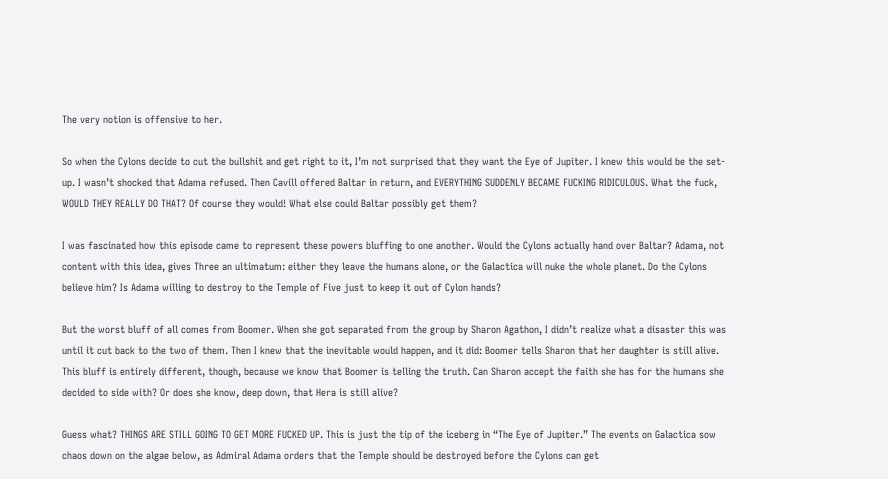The very notion is offensive to her.

So when the Cylons decide to cut the bullshit and get right to it, I’m not surprised that they want the Eye of Jupiter. I knew this would be the set-up. I wasn’t shocked that Adama refused. Then Cavill offered Baltar in return, and EVERYTHING SUDDENLY BECAME FUCKING RIDICULOUS. What the fuck, WOULD THEY REALLY DO THAT? Of course they would! What else could Baltar possibly get them?

I was fascinated how this episode came to represent these powers bluffing to one another. Would the Cylons actually hand over Baltar? Adama, not content with this idea, gives Three an ultimatum: either they leave the humans alone, or the Galactica will nuke the whole planet. Do the Cylons believe him? Is Adama willing to destroy to the Temple of Five just to keep it out of Cylon hands?

But the worst bluff of all comes from Boomer. When she got separated from the group by Sharon Agathon, I didn’t realize what a disaster this was until it cut back to the two of them. Then I knew that the inevitable would happen, and it did: Boomer tells Sharon that her daughter is still alive. This bluff is entirely different, though, because we know that Boomer is telling the truth. Can Sharon accept the faith she has for the humans she decided to side with? Or does she know, deep down, that Hera is still alive?

Guess what? THINGS ARE STILL GOING TO GET MORE FUCKED UP. This is just the tip of the iceberg in “The Eye of Jupiter.” The events on Galactica sow chaos down on the algae below, as Admiral Adama orders that the Temple should be destroyed before the Cylons can get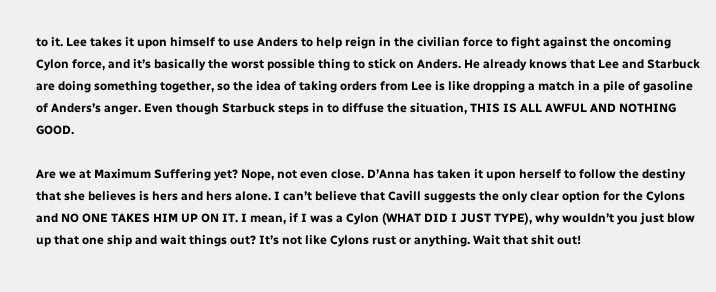to it. Lee takes it upon himself to use Anders to help reign in the civilian force to fight against the oncoming Cylon force, and it’s basically the worst possible thing to stick on Anders. He already knows that Lee and Starbuck are doing something together, so the idea of taking orders from Lee is like dropping a match in a pile of gasoline of Anders’s anger. Even though Starbuck steps in to diffuse the situation, THIS IS ALL AWFUL AND NOTHING GOOD.

Are we at Maximum Suffering yet? Nope, not even close. D’Anna has taken it upon herself to follow the destiny that she believes is hers and hers alone. I can’t believe that Cavill suggests the only clear option for the Cylons and NO ONE TAKES HIM UP ON IT. I mean, if I was a Cylon (WHAT DID I JUST TYPE), why wouldn’t you just blow up that one ship and wait things out? It’s not like Cylons rust or anything. Wait that shit out!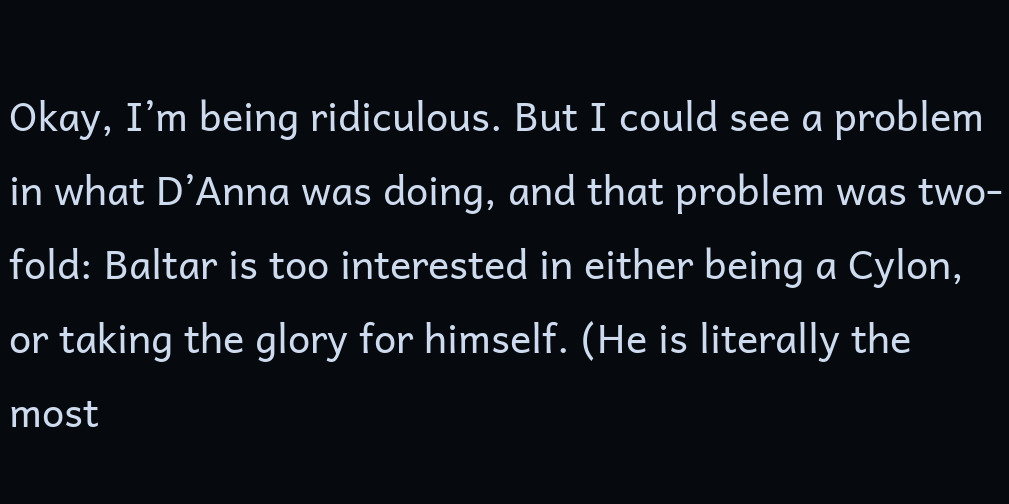Okay, I’m being ridiculous. But I could see a problem in what D’Anna was doing, and that problem was two-fold: Baltar is too interested in either being a Cylon, or taking the glory for himself. (He is literally the most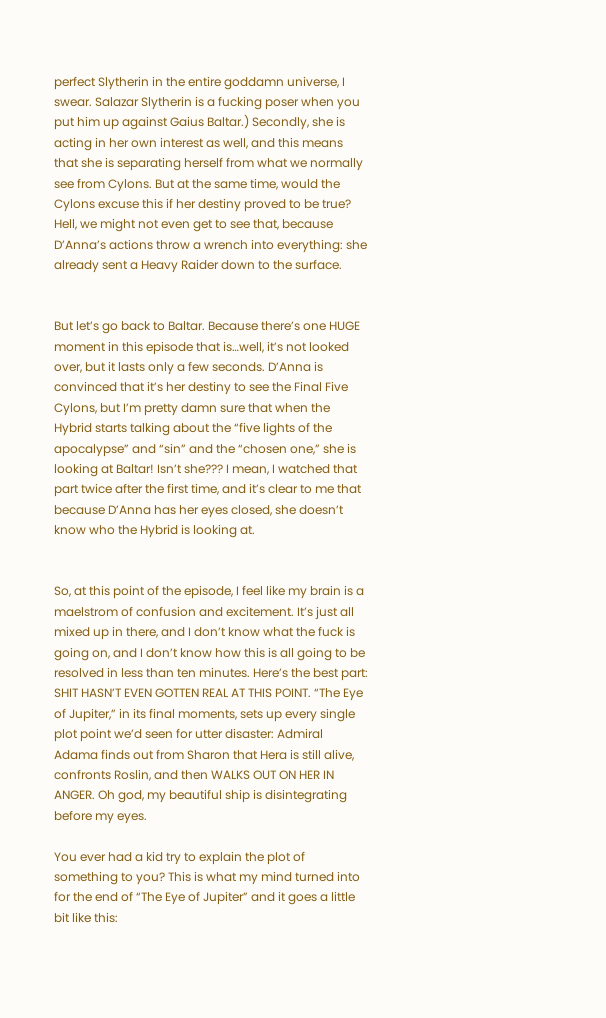perfect Slytherin in the entire goddamn universe, I swear. Salazar Slytherin is a fucking poser when you put him up against Gaius Baltar.) Secondly, she is acting in her own interest as well, and this means that she is separating herself from what we normally see from Cylons. But at the same time, would the Cylons excuse this if her destiny proved to be true? Hell, we might not even get to see that, because D’Anna’s actions throw a wrench into everything: she already sent a Heavy Raider down to the surface.


But let’s go back to Baltar. Because there’s one HUGE moment in this episode that is…well, it’s not looked over, but it lasts only a few seconds. D’Anna is convinced that it’s her destiny to see the Final Five Cylons, but I’m pretty damn sure that when the Hybrid starts talking about the “five lights of the apocalypse” and “sin” and the “chosen one,” she is looking at Baltar! Isn’t she??? I mean, I watched that part twice after the first time, and it’s clear to me that because D’Anna has her eyes closed, she doesn’t know who the Hybrid is looking at.


So, at this point of the episode, I feel like my brain is a maelstrom of confusion and excitement. It’s just all mixed up in there, and I don’t know what the fuck is going on, and I don’t know how this is all going to be resolved in less than ten minutes. Here’s the best part: SHIT HASN’T EVEN GOTTEN REAL AT THIS POINT. “The Eye of Jupiter,” in its final moments, sets up every single plot point we’d seen for utter disaster: Admiral Adama finds out from Sharon that Hera is still alive, confronts Roslin, and then WALKS OUT ON HER IN ANGER. Oh god, my beautiful ship is disintegrating before my eyes.

You ever had a kid try to explain the plot of something to you? This is what my mind turned into for the end of “The Eye of Jupiter” and it goes a little bit like this: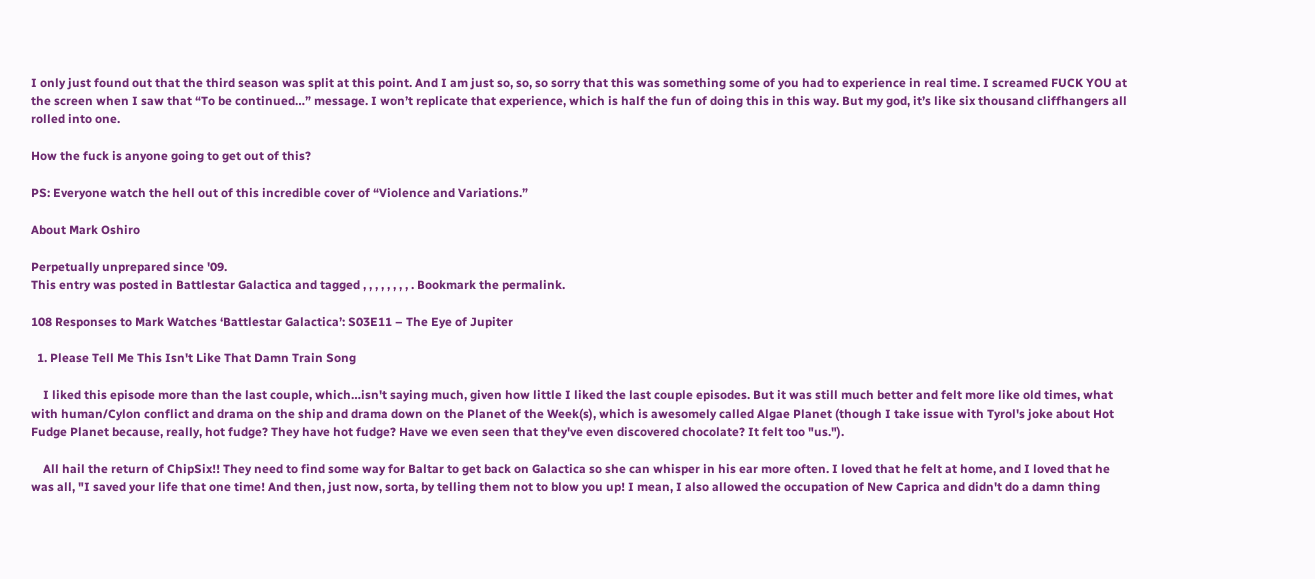I only just found out that the third season was split at this point. And I am just so, so, so sorry that this was something some of you had to experience in real time. I screamed FUCK YOU at the screen when I saw that “To be continued…” message. I won’t replicate that experience, which is half the fun of doing this in this way. But my god, it’s like six thousand cliffhangers all rolled into one.

How the fuck is anyone going to get out of this?

PS: Everyone watch the hell out of this incredible cover of “Violence and Variations.”

About Mark Oshiro

Perpetually unprepared since '09.
This entry was posted in Battlestar Galactica and tagged , , , , , , , , . Bookmark the permalink.

108 Responses to Mark Watches ‘Battlestar Galactica’: S03E11 – The Eye of Jupiter

  1. Please Tell Me This Isn't Like That Damn Train Song

    I liked this episode more than the last couple, which…isn't saying much, given how little I liked the last couple episodes. But it was still much better and felt more like old times, what with human/Cylon conflict and drama on the ship and drama down on the Planet of the Week(s), which is awesomely called Algae Planet (though I take issue with Tyrol's joke about Hot Fudge Planet because, really, hot fudge? They have hot fudge? Have we even seen that they've even discovered chocolate? It felt too "us.").

    All hail the return of ChipSix!! They need to find some way for Baltar to get back on Galactica so she can whisper in his ear more often. I loved that he felt at home, and I loved that he was all, "I saved your life that one time! And then, just now, sorta, by telling them not to blow you up! I mean, I also allowed the occupation of New Caprica and didn't do a damn thing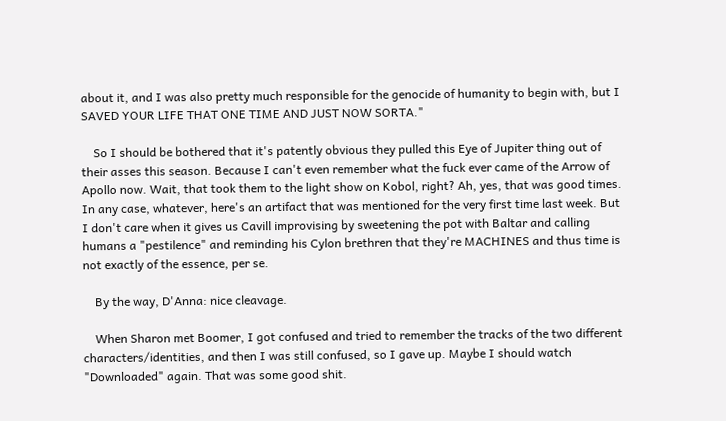about it, and I was also pretty much responsible for the genocide of humanity to begin with, but I SAVED YOUR LIFE THAT ONE TIME AND JUST NOW SORTA."

    So I should be bothered that it's patently obvious they pulled this Eye of Jupiter thing out of their asses this season. Because I can't even remember what the fuck ever came of the Arrow of Apollo now. Wait, that took them to the light show on Kobol, right? Ah, yes, that was good times. In any case, whatever, here's an artifact that was mentioned for the very first time last week. But I don't care when it gives us Cavill improvising by sweetening the pot with Baltar and calling humans a "pestilence" and reminding his Cylon brethren that they're MACHINES and thus time is not exactly of the essence, per se.

    By the way, D'Anna: nice cleavage.

    When Sharon met Boomer, I got confused and tried to remember the tracks of the two different characters/identities, and then I was still confused, so I gave up. Maybe I should watch "Downloaded" again. That was some good shit.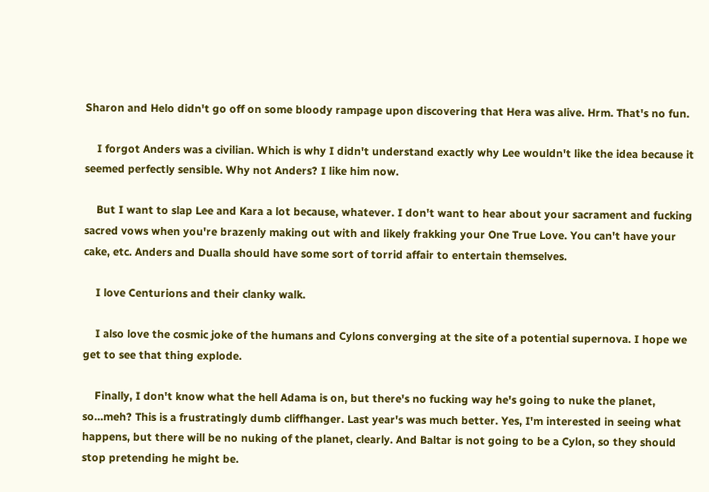Sharon and Helo didn't go off on some bloody rampage upon discovering that Hera was alive. Hrm. That's no fun.

    I forgot Anders was a civilian. Which is why I didn't understand exactly why Lee wouldn't like the idea because it seemed perfectly sensible. Why not Anders? I like him now.

    But I want to slap Lee and Kara a lot because, whatever. I don't want to hear about your sacrament and fucking sacred vows when you're brazenly making out with and likely frakking your One True Love. You can't have your cake, etc. Anders and Dualla should have some sort of torrid affair to entertain themselves.

    I love Centurions and their clanky walk.

    I also love the cosmic joke of the humans and Cylons converging at the site of a potential supernova. I hope we get to see that thing explode.

    Finally, I don't know what the hell Adama is on, but there's no fucking way he's going to nuke the planet, so…meh? This is a frustratingly dumb cliffhanger. Last year's was much better. Yes, I'm interested in seeing what happens, but there will be no nuking of the planet, clearly. And Baltar is not going to be a Cylon, so they should stop pretending he might be.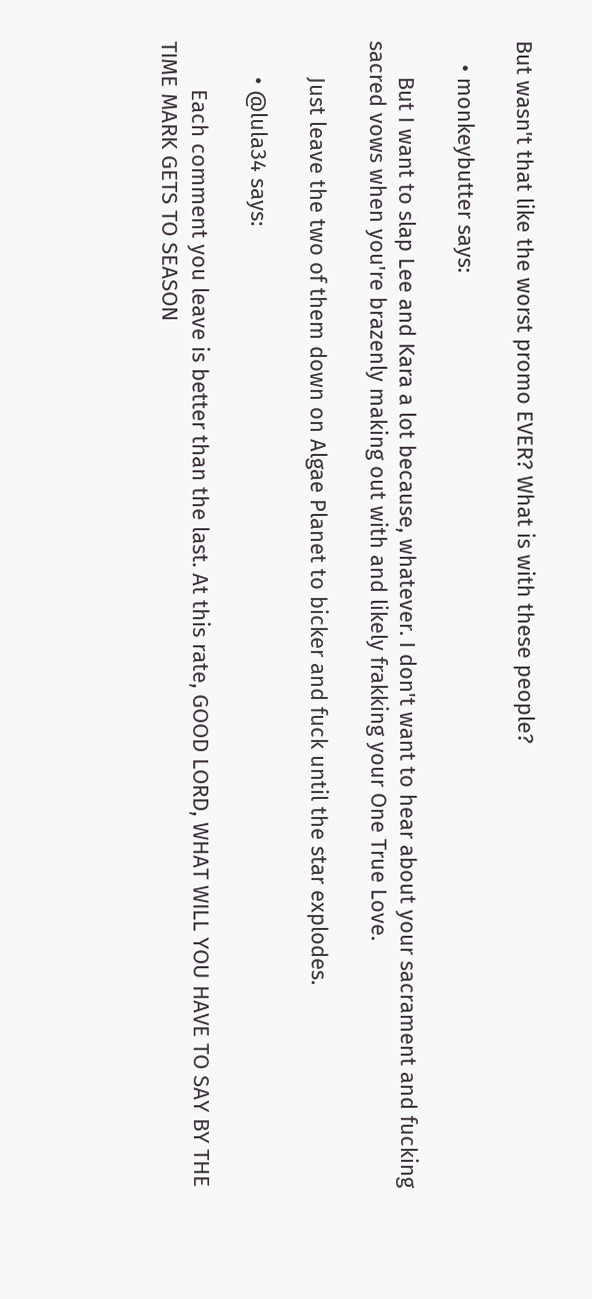But wasn't that like the worst promo EVER? What is with these people?

    • monkeybutter says:

      But I want to slap Lee and Kara a lot because, whatever. I don't want to hear about your sacrament and fucking sacred vows when you're brazenly making out with and likely frakking your One True Love.

      Just leave the two of them down on Algae Planet to bicker and fuck until the star explodes.

      • @lula34 says:

        Each comment you leave is better than the last. At this rate, GOOD LORD, WHAT WILL YOU HAVE TO SAY BY THE TIME MARK GETS TO SEASON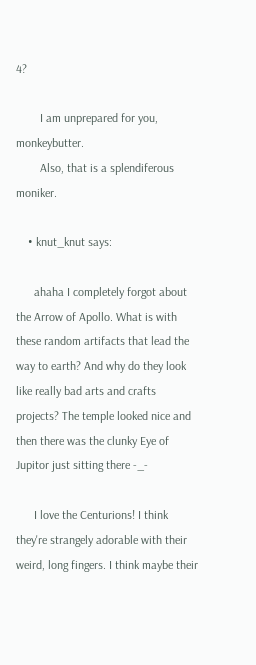4?

        I am unprepared for you, monkeybutter.
        Also, that is a splendiferous moniker.

    • knut_knut says:

      ahaha I completely forgot about the Arrow of Apollo. What is with these random artifacts that lead the way to earth? And why do they look like really bad arts and crafts projects? The temple looked nice and then there was the clunky Eye of Jupitor just sitting there -_-

      I love the Centurions! I think they're strangely adorable with their weird, long fingers. I think maybe their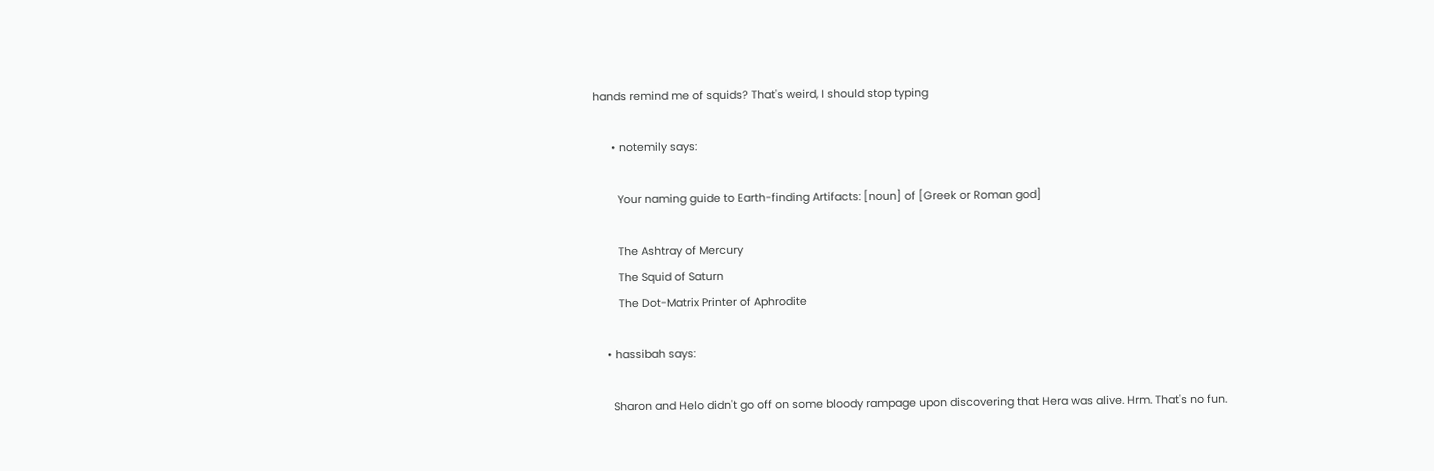hands remind me of squids? That's weird, I should stop typing

      • notemily says:

        Your naming guide to Earth-finding Artifacts: [noun] of [Greek or Roman god]

        The Ashtray of Mercury
        The Squid of Saturn
        The Dot-Matrix Printer of Aphrodite

    • hassibah says:

      Sharon and Helo didn't go off on some bloody rampage upon discovering that Hera was alive. Hrm. That's no fun.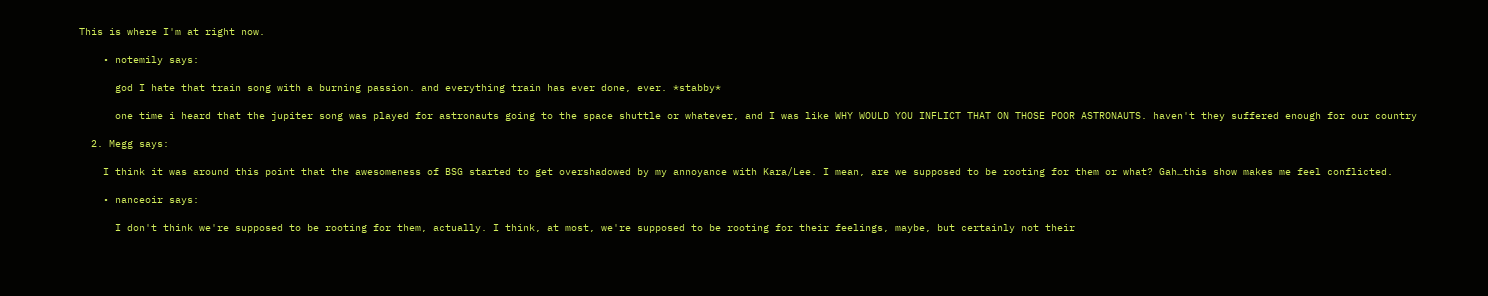This is where I'm at right now.

    • notemily says:

      god I hate that train song with a burning passion. and everything train has ever done, ever. *stabby*

      one time i heard that the jupiter song was played for astronauts going to the space shuttle or whatever, and I was like WHY WOULD YOU INFLICT THAT ON THOSE POOR ASTRONAUTS. haven't they suffered enough for our country

  2. Megg says:

    I think it was around this point that the awesomeness of BSG started to get overshadowed by my annoyance with Kara/Lee. I mean, are we supposed to be rooting for them or what? Gah…this show makes me feel conflicted.

    • nanceoir says:

      I don't think we're supposed to be rooting for them, actually. I think, at most, we're supposed to be rooting for their feelings, maybe, but certainly not their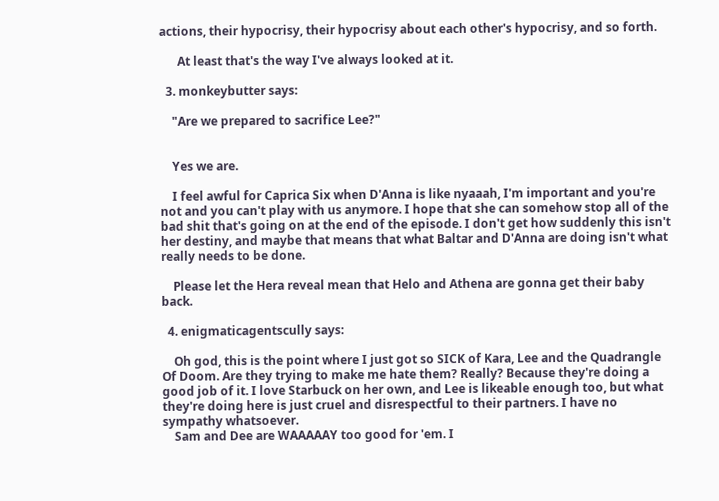actions, their hypocrisy, their hypocrisy about each other's hypocrisy, and so forth.

      At least that's the way I've always looked at it.

  3. monkeybutter says:

    "Are we prepared to sacrifice Lee?"


    Yes we are.

    I feel awful for Caprica Six when D'Anna is like nyaaah, I'm important and you're not and you can't play with us anymore. I hope that she can somehow stop all of the bad shit that's going on at the end of the episode. I don't get how suddenly this isn't her destiny, and maybe that means that what Baltar and D'Anna are doing isn't what really needs to be done.

    Please let the Hera reveal mean that Helo and Athena are gonna get their baby back.

  4. enigmaticagentscully says:

    Oh god, this is the point where I just got so SICK of Kara, Lee and the Quadrangle Of Doom. Are they trying to make me hate them? Really? Because they're doing a good job of it. I love Starbuck on her own, and Lee is likeable enough too, but what they're doing here is just cruel and disrespectful to their partners. I have no sympathy whatsoever.
    Sam and Dee are WAAAAAY too good for 'em. I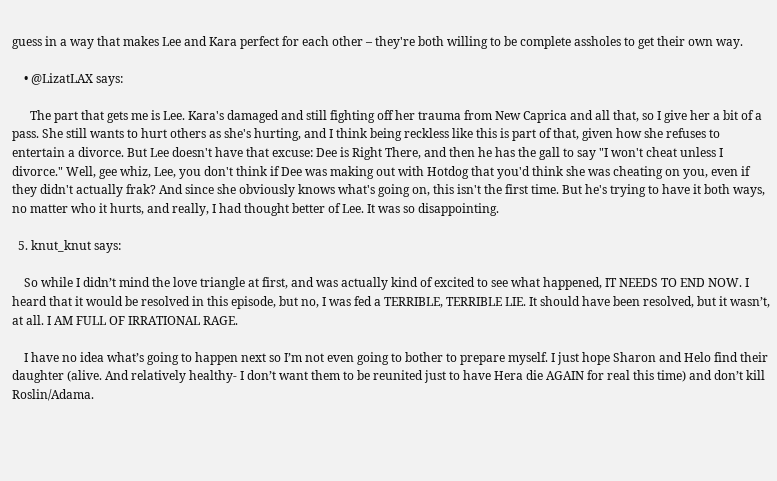guess in a way that makes Lee and Kara perfect for each other – they're both willing to be complete assholes to get their own way.

    • @LizatLAX says:

      The part that gets me is Lee. Kara's damaged and still fighting off her trauma from New Caprica and all that, so I give her a bit of a pass. She still wants to hurt others as she's hurting, and I think being reckless like this is part of that, given how she refuses to entertain a divorce. But Lee doesn't have that excuse: Dee is Right There, and then he has the gall to say "I won't cheat unless I divorce." Well, gee whiz, Lee, you don't think if Dee was making out with Hotdog that you'd think she was cheating on you, even if they didn't actually frak? And since she obviously knows what's going on, this isn't the first time. But he's trying to have it both ways, no matter who it hurts, and really, I had thought better of Lee. It was so disappointing.

  5. knut_knut says:

    So while I didn’t mind the love triangle at first, and was actually kind of excited to see what happened, IT NEEDS TO END NOW. I heard that it would be resolved in this episode, but no, I was fed a TERRIBLE, TERRIBLE LIE. It should have been resolved, but it wasn’t, at all. I AM FULL OF IRRATIONAL RAGE.

    I have no idea what’s going to happen next so I’m not even going to bother to prepare myself. I just hope Sharon and Helo find their daughter (alive. And relatively healthy- I don’t want them to be reunited just to have Hera die AGAIN for real this time) and don’t kill Roslin/Adama.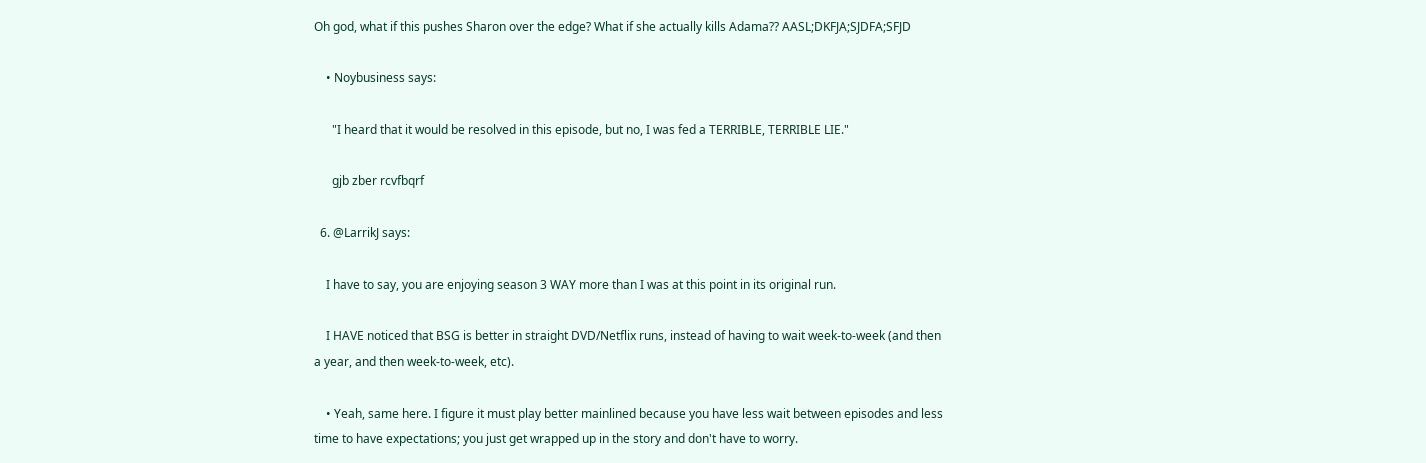Oh god, what if this pushes Sharon over the edge? What if she actually kills Adama?? AASL;DKFJA;SJDFA;SFJD

    • Noybusiness says:

      "I heard that it would be resolved in this episode, but no, I was fed a TERRIBLE, TERRIBLE LIE."

      gjb zber rcvfbqrf

  6. @LarrikJ says:

    I have to say, you are enjoying season 3 WAY more than I was at this point in its original run.

    I HAVE noticed that BSG is better in straight DVD/Netflix runs, instead of having to wait week-to-week (and then a year, and then week-to-week, etc).

    • Yeah, same here. I figure it must play better mainlined because you have less wait between episodes and less time to have expectations; you just get wrapped up in the story and don't have to worry.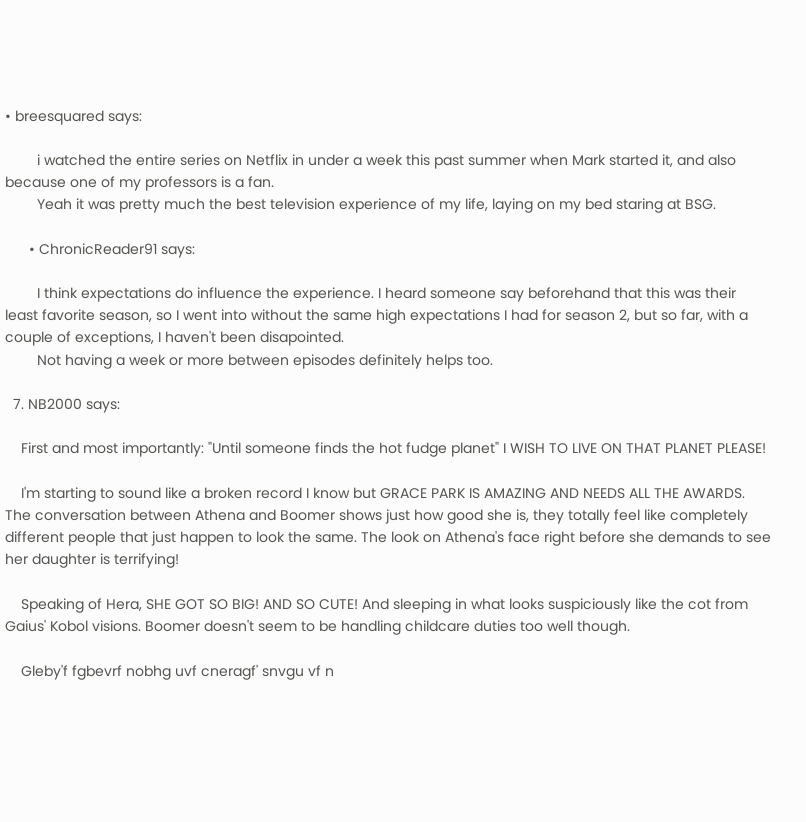• breesquared says:

        i watched the entire series on Netflix in under a week this past summer when Mark started it, and also because one of my professors is a fan.
        Yeah it was pretty much the best television experience of my life, laying on my bed staring at BSG.

      • ChronicReader91 says:

        I think expectations do influence the experience. I heard someone say beforehand that this was their least favorite season, so I went into without the same high expectations I had for season 2, but so far, with a couple of exceptions, I haven't been disapointed.
        Not having a week or more between episodes definitely helps too.

  7. NB2000 says:

    First and most importantly: "Until someone finds the hot fudge planet" I WISH TO LIVE ON THAT PLANET PLEASE!

    I'm starting to sound like a broken record I know but GRACE PARK IS AMAZING AND NEEDS ALL THE AWARDS. The conversation between Athena and Boomer shows just how good she is, they totally feel like completely different people that just happen to look the same. The look on Athena's face right before she demands to see her daughter is terrifying!

    Speaking of Hera, SHE GOT SO BIG! AND SO CUTE! And sleeping in what looks suspiciously like the cot from Gaius' Kobol visions. Boomer doesn't seem to be handling childcare duties too well though.

    Gleby'f fgbevrf nobhg uvf cneragf' snvgu vf n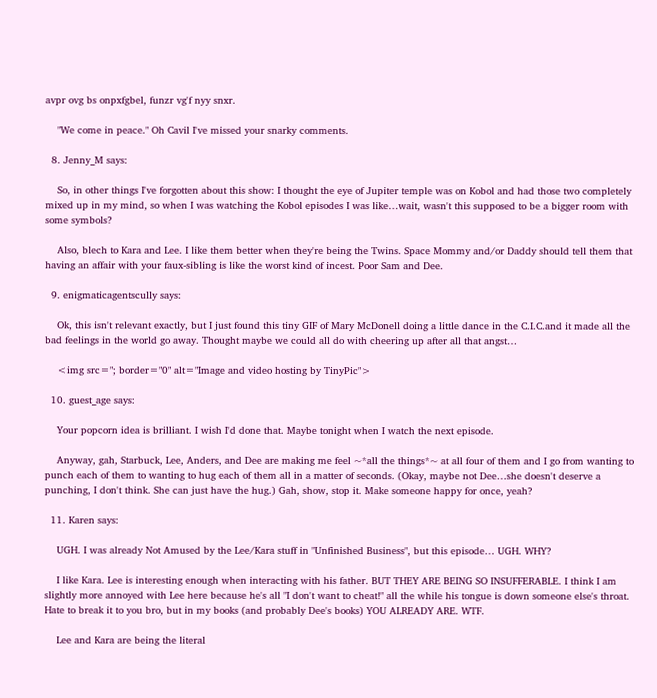avpr ovg bs onpxfgbel, funzr vg'f nyy snxr.

    "We come in peace." Oh Cavil I've missed your snarky comments.

  8. Jenny_M says:

    So, in other things I've forgotten about this show: I thought the eye of Jupiter temple was on Kobol and had those two completely mixed up in my mind, so when I was watching the Kobol episodes I was like…wait, wasn't this supposed to be a bigger room with some symbols?

    Also, blech to Kara and Lee. I like them better when they're being the Twins. Space Mommy and/or Daddy should tell them that having an affair with your faux-sibling is like the worst kind of incest. Poor Sam and Dee.

  9. enigmaticagentscully says:

    Ok, this isn't relevant exactly, but I just found this tiny GIF of Mary McDonell doing a little dance in the C.I.C.and it made all the bad feelings in the world go away. Thought maybe we could all do with cheering up after all that angst…

    <img src="; border="0" alt="Image and video hosting by TinyPic">

  10. guest_age says:

    Your popcorn idea is brilliant. I wish I'd done that. Maybe tonight when I watch the next episode.

    Anyway, gah, Starbuck, Lee, Anders, and Dee are making me feel ~*all the things*~ at all four of them and I go from wanting to punch each of them to wanting to hug each of them all in a matter of seconds. (Okay, maybe not Dee…she doesn't deserve a punching, I don't think. She can just have the hug.) Gah, show, stop it. Make someone happy for once, yeah?

  11. Karen says:

    UGH. I was already Not Amused by the Lee/Kara stuff in "Unfinished Business", but this episode… UGH. WHY?

    I like Kara. Lee is interesting enough when interacting with his father. BUT THEY ARE BEING SO INSUFFERABLE. I think I am slightly more annoyed with Lee here because he's all "I don't want to cheat!" all the while his tongue is down someone else's throat. Hate to break it to you bro, but in my books (and probably Dee's books) YOU ALREADY ARE. WTF.

    Lee and Kara are being the literal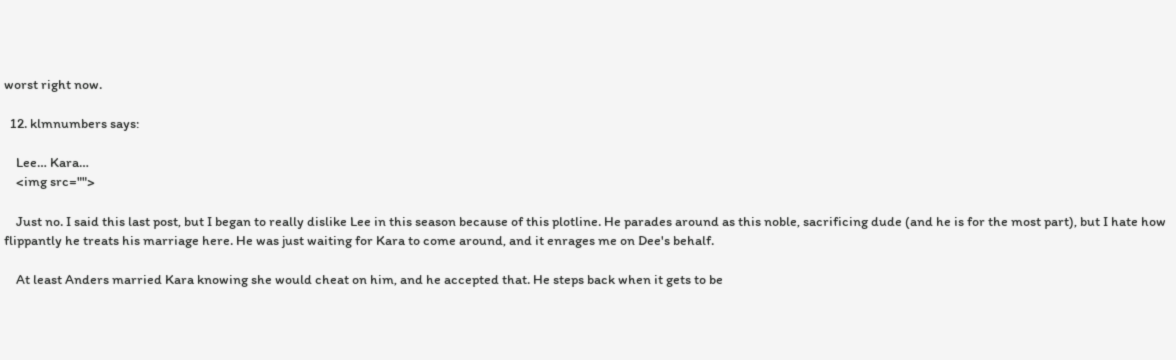worst right now.

  12. klmnumbers says:

    Lee… Kara…
    <img src="">

    Just no. I said this last post, but I began to really dislike Lee in this season because of this plotline. He parades around as this noble, sacrificing dude (and he is for the most part), but I hate how flippantly he treats his marriage here. He was just waiting for Kara to come around, and it enrages me on Dee's behalf.

    At least Anders married Kara knowing she would cheat on him, and he accepted that. He steps back when it gets to be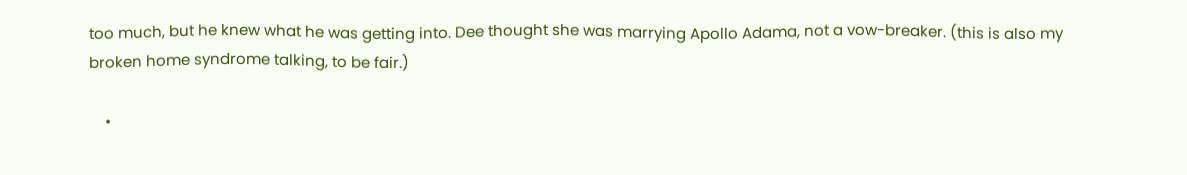too much, but he knew what he was getting into. Dee thought she was marrying Apollo Adama, not a vow-breaker. (this is also my broken home syndrome talking, to be fair.)

    •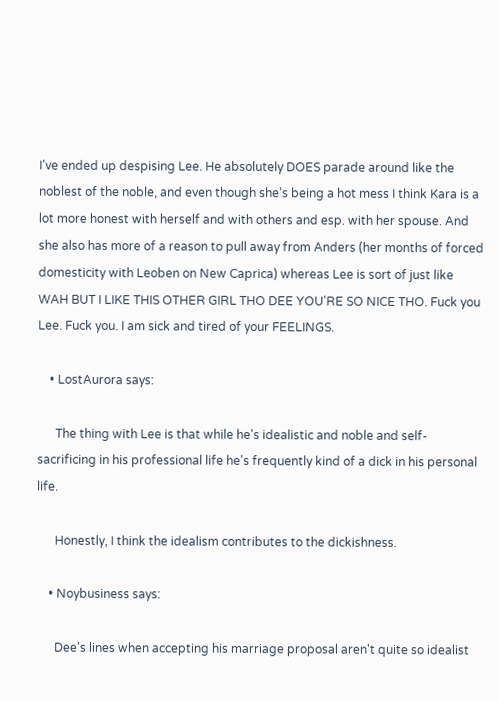I've ended up despising Lee. He absolutely DOES parade around like the noblest of the noble, and even though she's being a hot mess I think Kara is a lot more honest with herself and with others and esp. with her spouse. And she also has more of a reason to pull away from Anders (her months of forced domesticity with Leoben on New Caprica) whereas Lee is sort of just like WAH BUT I LIKE THIS OTHER GIRL THO DEE YOU'RE SO NICE THO. Fuck you Lee. Fuck you. I am sick and tired of your FEELINGS.

    • LostAurora says:

      The thing with Lee is that while he's idealistic and noble and self-sacrificing in his professional life he's frequently kind of a dick in his personal life.

      Honestly, I think the idealism contributes to the dickishness.

    • Noybusiness says:

      Dee's lines when accepting his marriage proposal aren't quite so idealist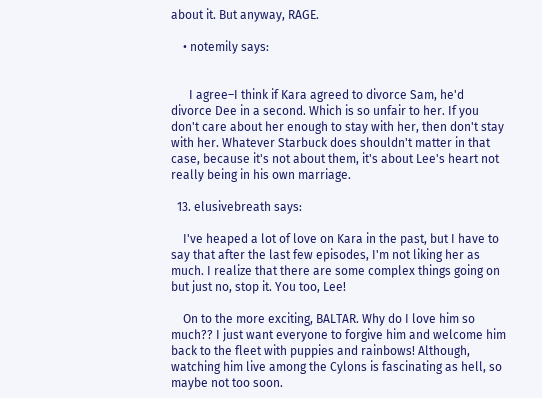about it. But anyway, RAGE.

    • notemily says:


      I agree–I think if Kara agreed to divorce Sam, he'd divorce Dee in a second. Which is so unfair to her. If you don't care about her enough to stay with her, then don't stay with her. Whatever Starbuck does shouldn't matter in that case, because it's not about them, it's about Lee's heart not really being in his own marriage.

  13. elusivebreath says:

    I've heaped a lot of love on Kara in the past, but I have to say that after the last few episodes, I'm not liking her as much. I realize that there are some complex things going on but just no, stop it. You too, Lee!

    On to the more exciting, BALTAR. Why do I love him so much?? I just want everyone to forgive him and welcome him back to the fleet with puppies and rainbows! Although, watching him live among the Cylons is fascinating as hell, so maybe not too soon.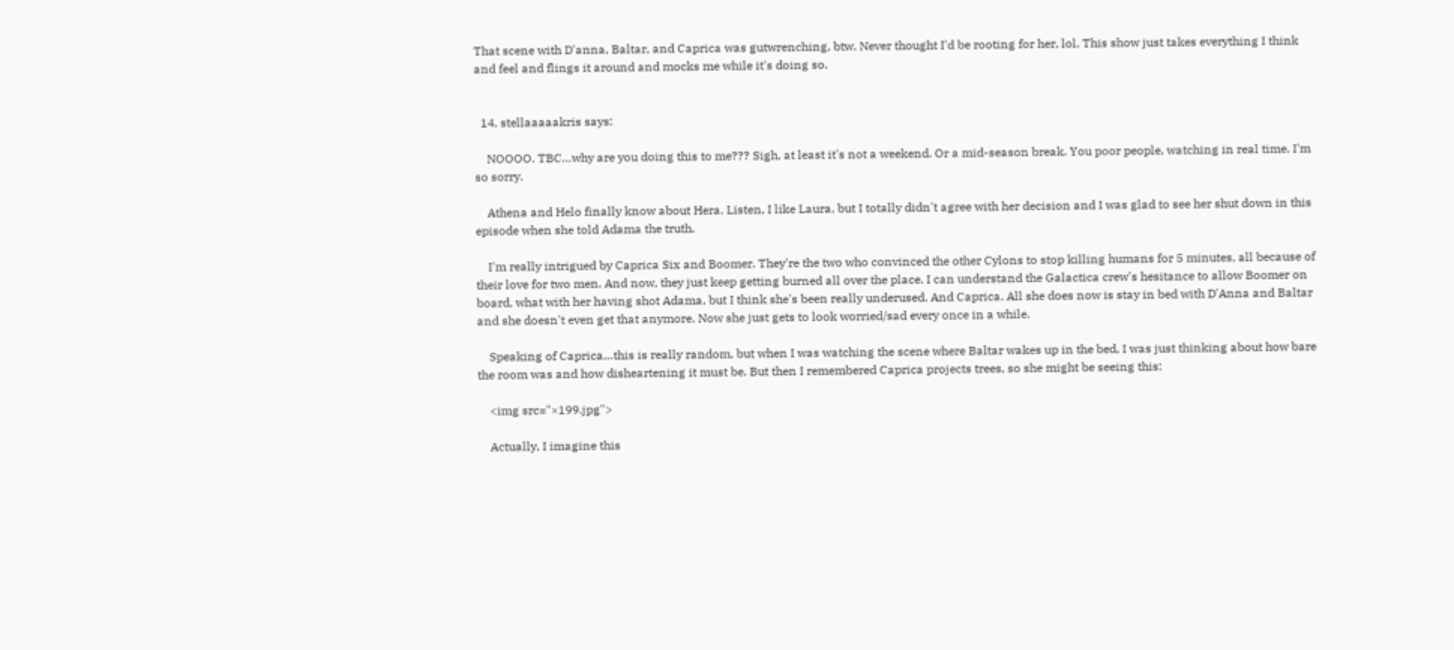That scene with D'anna, Baltar, and Caprica was gutwrenching, btw. Never thought I'd be rooting for her, lol. This show just takes everything I think and feel and flings it around and mocks me while it's doing so.


  14. stellaaaaakris says:

    NOOOO. TBC…why are you doing this to me??? Sigh, at least it's not a weekend. Or a mid-season break. You poor people, watching in real time. I'm so sorry.

    Athena and Helo finally know about Hera. Listen, I like Laura, but I totally didn't agree with her decision and I was glad to see her shut down in this episode when she told Adama the truth.

    I'm really intrigued by Caprica Six and Boomer. They're the two who convinced the other Cylons to stop killing humans for 5 minutes, all because of their love for two men. And now, they just keep getting burned all over the place. I can understand the Galactica crew's hesitance to allow Boomer on board, what with her having shot Adama, but I think she's been really underused. And Caprica. All she does now is stay in bed with D'Anna and Baltar and she doesn't even get that anymore. Now she just gets to look worried/sad every once in a while.

    Speaking of Caprica…this is really random, but when I was watching the scene where Baltar wakes up in the bed, I was just thinking about how bare the room was and how disheartening it must be. But then I remembered Caprica projects trees, so she might be seeing this:

    <img src="×199.jpg">

    Actually, I imagine this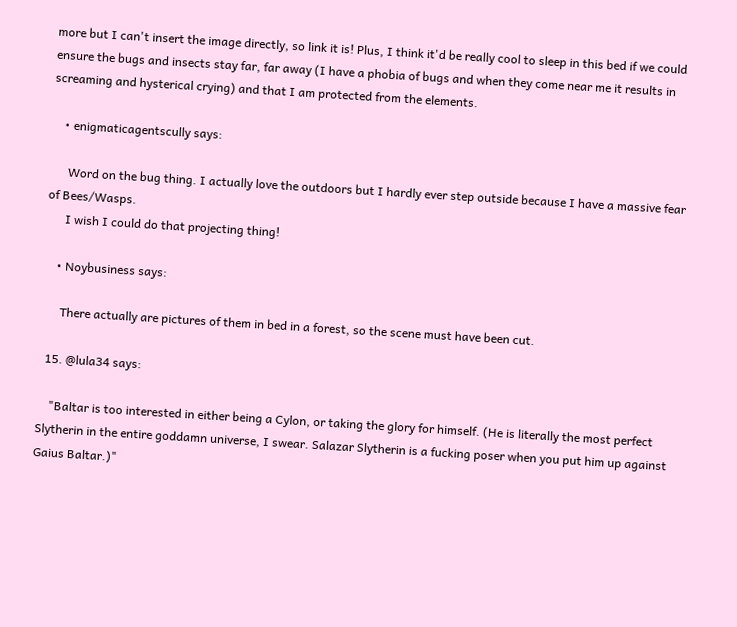more but I can't insert the image directly, so link it is! Plus, I think it'd be really cool to sleep in this bed if we could ensure the bugs and insects stay far, far away (I have a phobia of bugs and when they come near me it results in screaming and hysterical crying) and that I am protected from the elements.

    • enigmaticagentscully says:

      Word on the bug thing. I actually love the outdoors but I hardly ever step outside because I have a massive fear of Bees/Wasps.
      I wish I could do that projecting thing!

    • Noybusiness says:

      There actually are pictures of them in bed in a forest, so the scene must have been cut.

  15. @lula34 says:

    "Baltar is too interested in either being a Cylon, or taking the glory for himself. (He is literally the most perfect Slytherin in the entire goddamn universe, I swear. Salazar Slytherin is a fucking poser when you put him up against Gaius Baltar.)"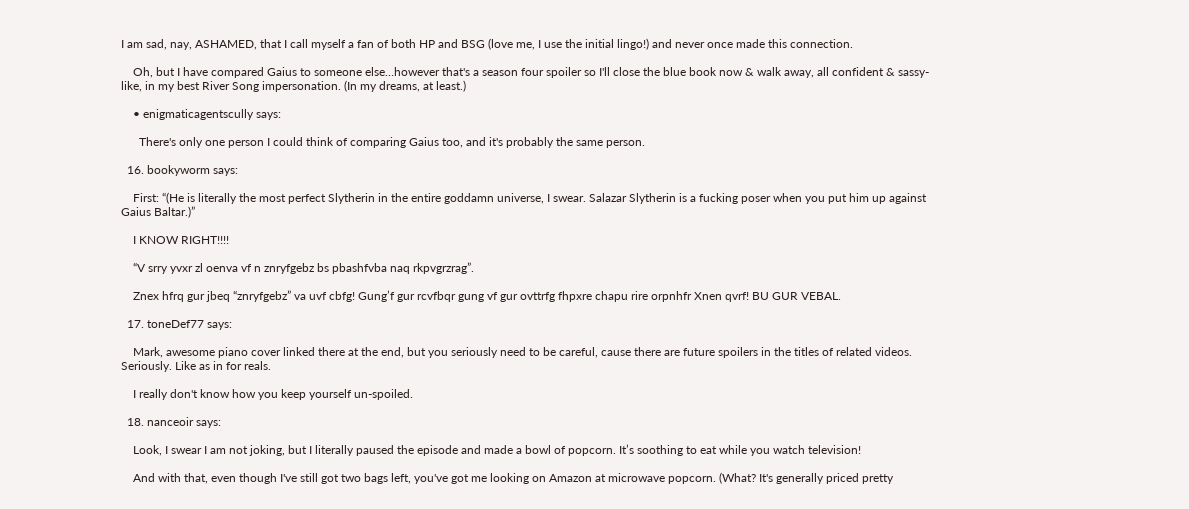I am sad, nay, ASHAMED, that I call myself a fan of both HP and BSG (love me, I use the initial lingo!) and never once made this connection.

    Oh, but I have compared Gaius to someone else…however that's a season four spoiler so I'll close the blue book now & walk away, all confident & sassy-like, in my best River Song impersonation. (In my dreams, at least.)

    • enigmaticagentscully says:

      There's only one person I could think of comparing Gaius too, and it's probably the same person.

  16. bookyworm says:

    First: “(He is literally the most perfect Slytherin in the entire goddamn universe, I swear. Salazar Slytherin is a fucking poser when you put him up against Gaius Baltar.)”

    I KNOW RIGHT!!!!

    “V srry yvxr zl oenva vf n znryfgebz bs pbashfvba naq rkpvgrzrag”.

    Znex hfrq gur jbeq “znryfgebz” va uvf cbfg! Gung’f gur rcvfbqr gung vf gur ovttrfg fhpxre chapu rire orpnhfr Xnen qvrf! BU GUR VEBAL.

  17. toneDef77 says:

    Mark, awesome piano cover linked there at the end, but you seriously need to be careful, cause there are future spoilers in the titles of related videos. Seriously. Like as in for reals.

    I really don't know how you keep yourself un-spoiled.

  18. nanceoir says:

    Look, I swear I am not joking, but I literally paused the episode and made a bowl of popcorn. It’s soothing to eat while you watch television!

    And with that, even though I've still got two bags left, you've got me looking on Amazon at microwave popcorn. (What? It's generally priced pretty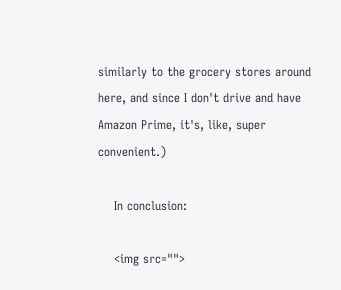similarly to the grocery stores around here, and since I don't drive and have Amazon Prime, it's, like, super convenient.)

    In conclusion:

    <img src="">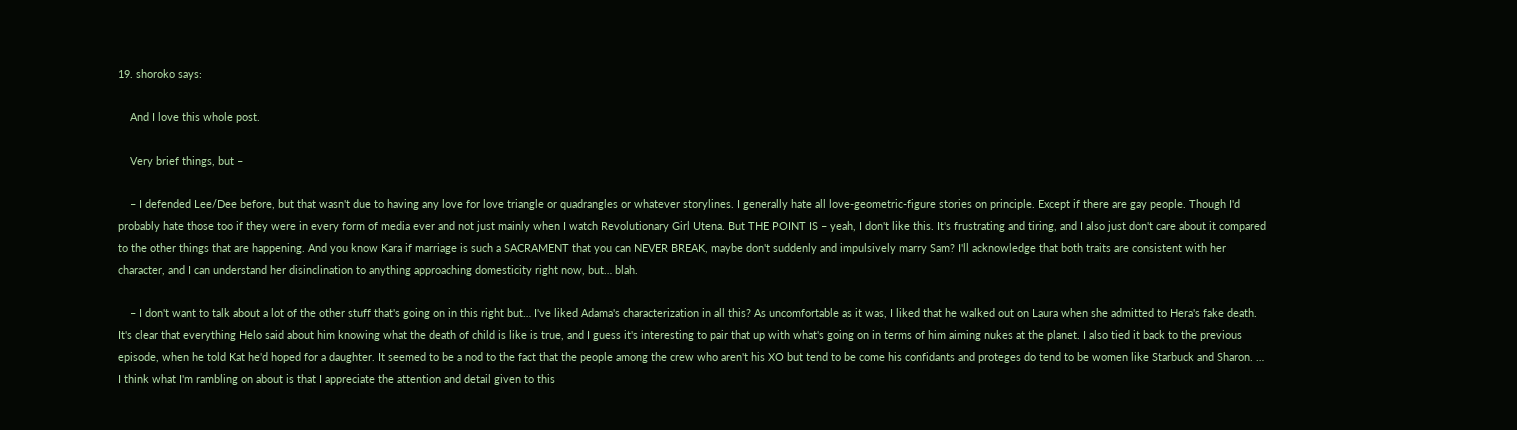19. shoroko says:

    And I love this whole post.

    Very brief things, but –

    – I defended Lee/Dee before, but that wasn't due to having any love for love triangle or quadrangles or whatever storylines. I generally hate all love-geometric-figure stories on principle. Except if there are gay people. Though I'd probably hate those too if they were in every form of media ever and not just mainly when I watch Revolutionary Girl Utena. But THE POINT IS – yeah, I don't like this. It's frustrating and tiring, and I also just don't care about it compared to the other things that are happening. And you know Kara if marriage is such a SACRAMENT that you can NEVER BREAK, maybe don't suddenly and impulsively marry Sam? I'll acknowledge that both traits are consistent with her character, and I can understand her disinclination to anything approaching domesticity right now, but… blah.

    – I don't want to talk about a lot of the other stuff that's going on in this right but… I've liked Adama's characterization in all this? As uncomfortable as it was, I liked that he walked out on Laura when she admitted to Hera's fake death. It's clear that everything Helo said about him knowing what the death of child is like is true, and I guess it's interesting to pair that up with what's going on in terms of him aiming nukes at the planet. I also tied it back to the previous episode, when he told Kat he'd hoped for a daughter. It seemed to be a nod to the fact that the people among the crew who aren't his XO but tend to be come his confidants and proteges do tend to be women like Starbuck and Sharon. … I think what I'm rambling on about is that I appreciate the attention and detail given to this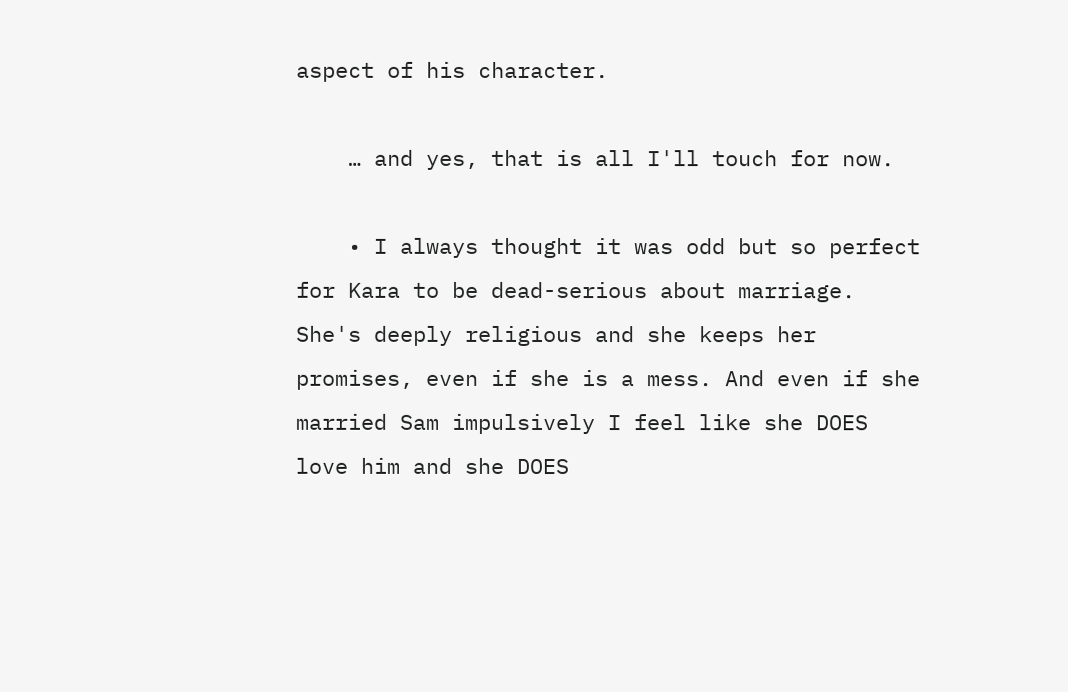aspect of his character.

    … and yes, that is all I'll touch for now.

    • I always thought it was odd but so perfect for Kara to be dead-serious about marriage. She's deeply religious and she keeps her promises, even if she is a mess. And even if she married Sam impulsively I feel like she DOES love him and she DOES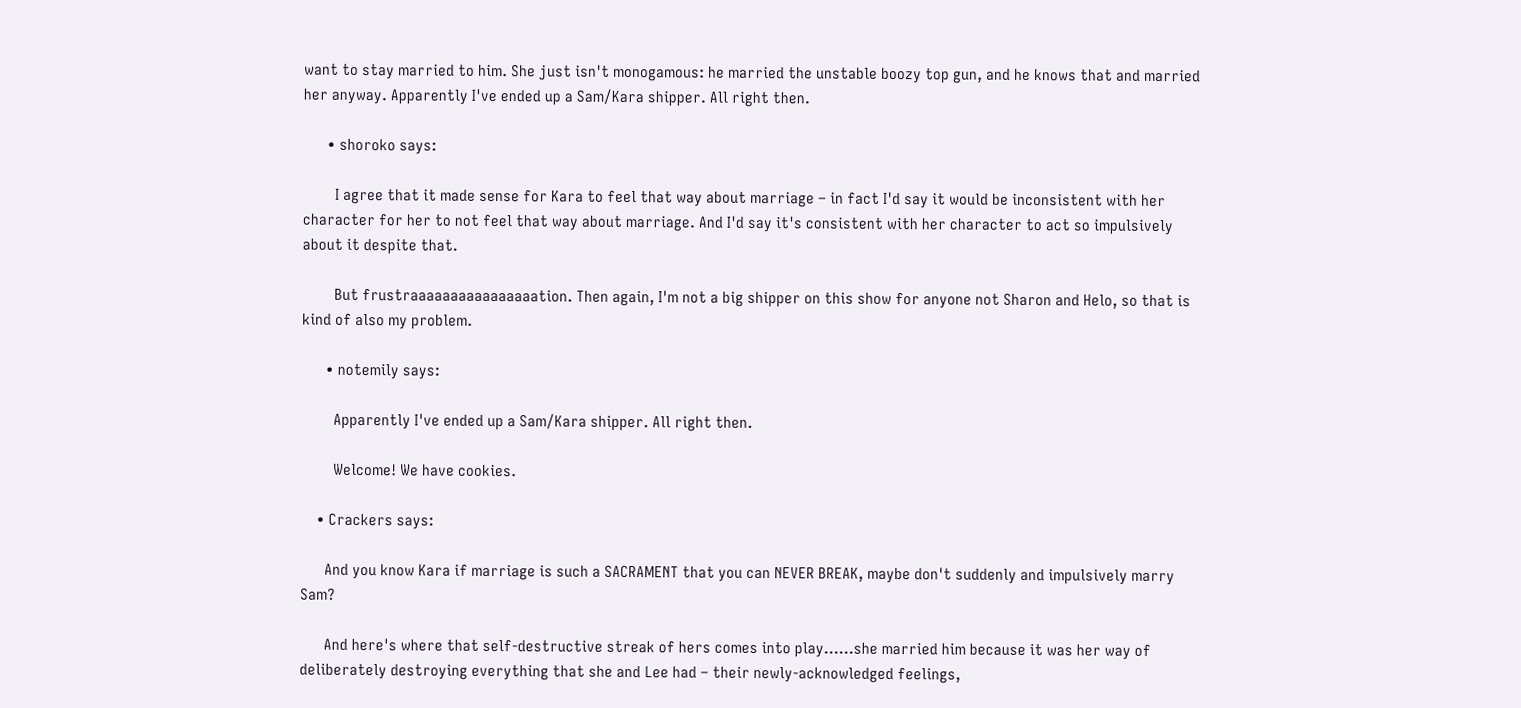want to stay married to him. She just isn't monogamous: he married the unstable boozy top gun, and he knows that and married her anyway. Apparently I've ended up a Sam/Kara shipper. All right then.

      • shoroko says:

        I agree that it made sense for Kara to feel that way about marriage – in fact I'd say it would be inconsistent with her character for her to not feel that way about marriage. And I'd say it's consistent with her character to act so impulsively about it despite that.

        But frustraaaaaaaaaaaaaaaation. Then again, I'm not a big shipper on this show for anyone not Sharon and Helo, so that is kind of also my problem.

      • notemily says:

        Apparently I've ended up a Sam/Kara shipper. All right then.

        Welcome! We have cookies.

    • Crackers says:

      And you know Kara if marriage is such a SACRAMENT that you can NEVER BREAK, maybe don't suddenly and impulsively marry Sam?

      And here's where that self-destructive streak of hers comes into play……she married him because it was her way of deliberately destroying everything that she and Lee had – their newly-acknowledged feelings,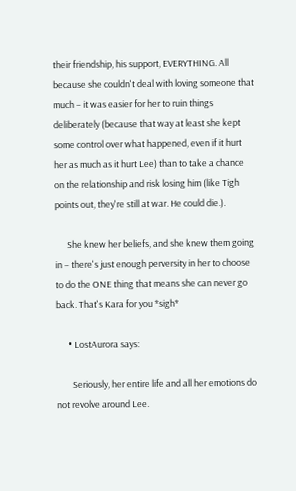their friendship, his support, EVERYTHING. All because she couldn't deal with loving someone that much – it was easier for her to ruin things deliberately (because that way at least she kept some control over what happened, even if it hurt her as much as it hurt Lee) than to take a chance on the relationship and risk losing him (like Tigh points out, they're still at war. He could die.).

      She knew her beliefs, and she knew them going in – there's just enough perversity in her to choose to do the ONE thing that means she can never go back. That's Kara for you *sigh*

      • LostAurora says:

        Seriously, her entire life and all her emotions do not revolve around Lee.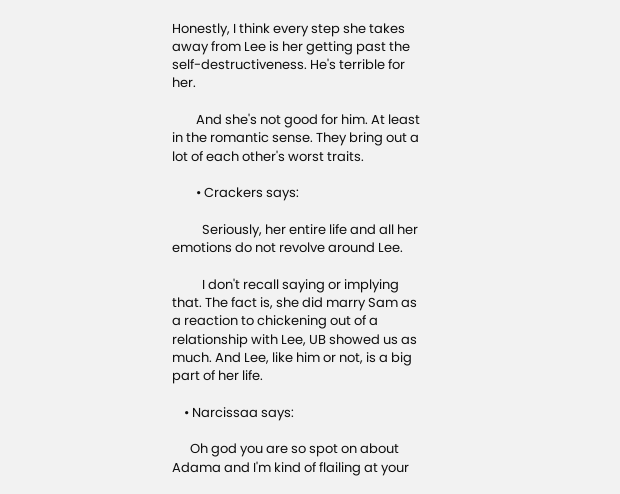Honestly, I think every step she takes away from Lee is her getting past the self-destructiveness. He's terrible for her.

        And she's not good for him. At least in the romantic sense. They bring out a lot of each other's worst traits.

        • Crackers says:

          Seriously, her entire life and all her emotions do not revolve around Lee.

          I don't recall saying or implying that. The fact is, she did marry Sam as a reaction to chickening out of a relationship with Lee, UB showed us as much. And Lee, like him or not, is a big part of her life.

    • Narcissaa says:

      Oh god you are so spot on about Adama and I'm kind of flailing at your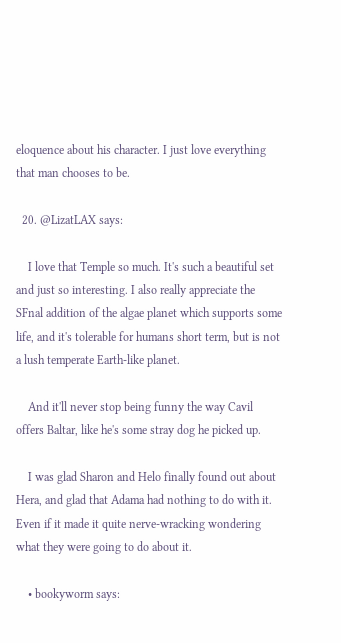eloquence about his character. I just love everything that man chooses to be.

  20. @LizatLAX says:

    I love that Temple so much. It's such a beautiful set and just so interesting. I also really appreciate the SFnal addition of the algae planet which supports some life, and it's tolerable for humans short term, but is not a lush temperate Earth-like planet.

    And it'll never stop being funny the way Cavil offers Baltar, like he's some stray dog he picked up.

    I was glad Sharon and Helo finally found out about Hera, and glad that Adama had nothing to do with it. Even if it made it quite nerve-wracking wondering what they were going to do about it.

    • bookyworm says: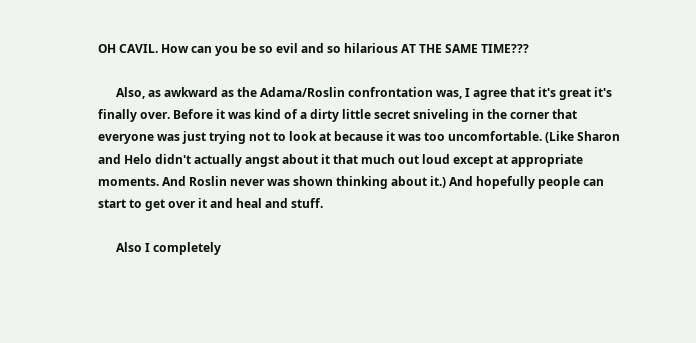OH CAVIL. How can you be so evil and so hilarious AT THE SAME TIME???

      Also, as awkward as the Adama/Roslin confrontation was, I agree that it's great it's finally over. Before it was kind of a dirty little secret sniveling in the corner that everyone was just trying not to look at because it was too uncomfortable. (Like Sharon and Helo didn't actually angst about it that much out loud except at appropriate moments. And Roslin never was shown thinking about it.) And hopefully people can start to get over it and heal and stuff.

      Also I completely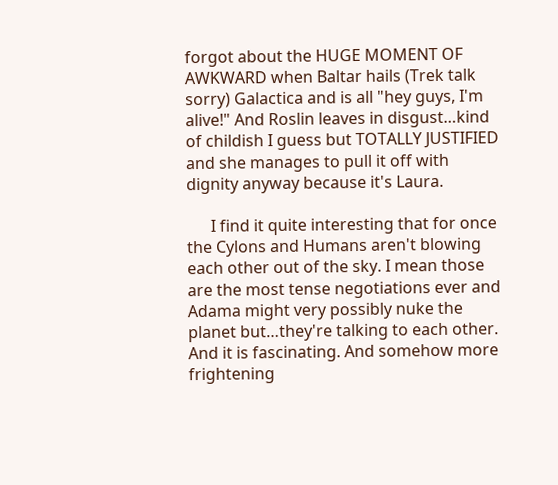forgot about the HUGE MOMENT OF AWKWARD when Baltar hails (Trek talk sorry) Galactica and is all "hey guys, I'm alive!" And Roslin leaves in disgust…kind of childish I guess but TOTALLY JUSTIFIED and she manages to pull it off with dignity anyway because it's Laura.

      I find it quite interesting that for once the Cylons and Humans aren't blowing each other out of the sky. I mean those are the most tense negotiations ever and Adama might very possibly nuke the planet but…they're talking to each other. And it is fascinating. And somehow more frightening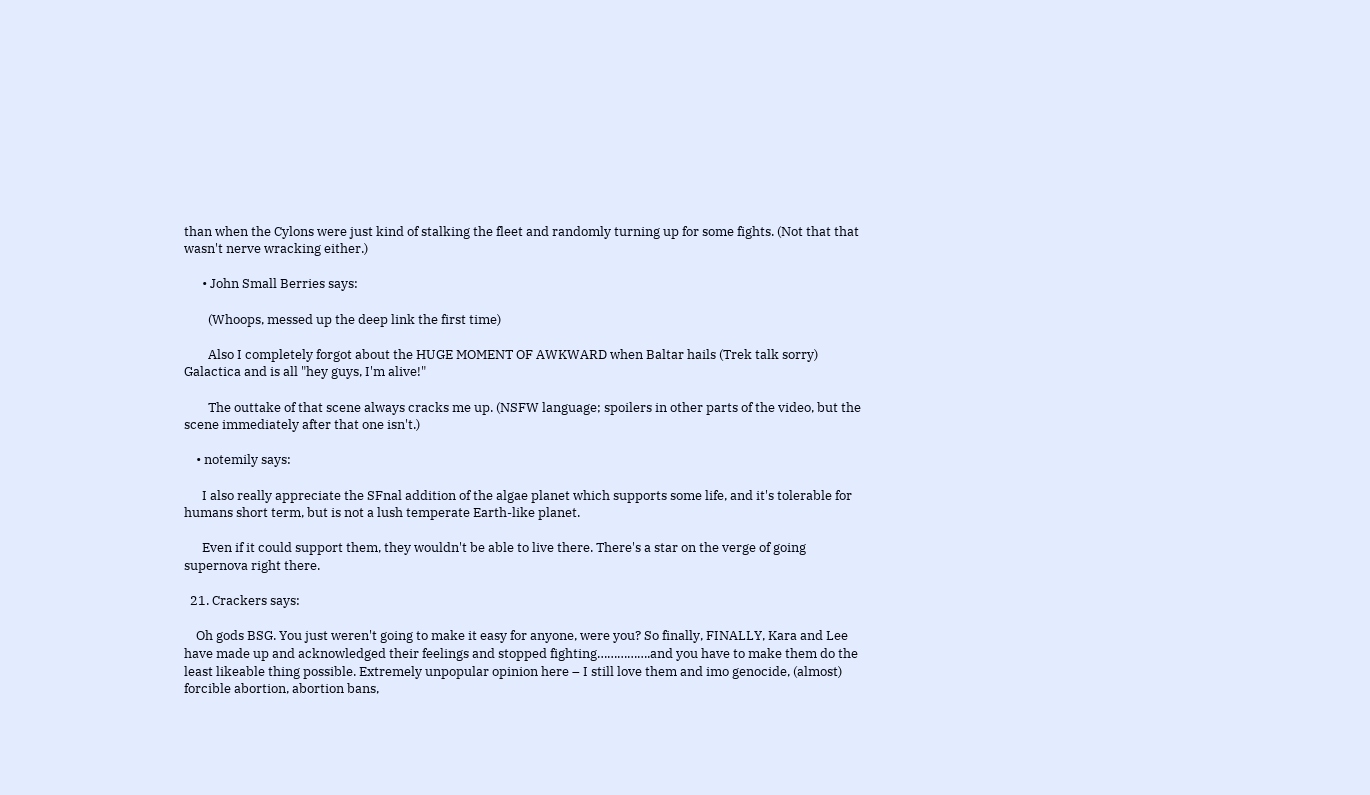than when the Cylons were just kind of stalking the fleet and randomly turning up for some fights. (Not that that wasn't nerve wracking either.)

      • John Small Berries says:

        (Whoops, messed up the deep link the first time)

        Also I completely forgot about the HUGE MOMENT OF AWKWARD when Baltar hails (Trek talk sorry) Galactica and is all "hey guys, I'm alive!"

        The outtake of that scene always cracks me up. (NSFW language; spoilers in other parts of the video, but the scene immediately after that one isn't.)

    • notemily says:

      I also really appreciate the SFnal addition of the algae planet which supports some life, and it's tolerable for humans short term, but is not a lush temperate Earth-like planet.

      Even if it could support them, they wouldn't be able to live there. There's a star on the verge of going supernova right there.

  21. Crackers says:

    Oh gods BSG. You just weren't going to make it easy for anyone, were you? So finally, FINALLY, Kara and Lee have made up and acknowledged their feelings and stopped fighting…………….and you have to make them do the least likeable thing possible. Extremely unpopular opinion here – I still love them and imo genocide, (almost) forcible abortion, abortion bans,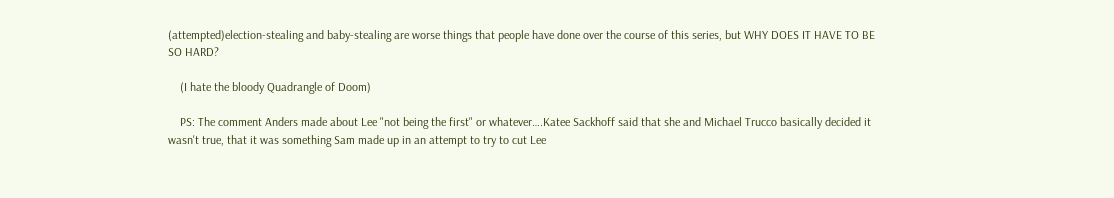(attempted)election-stealing and baby-stealing are worse things that people have done over the course of this series, but WHY DOES IT HAVE TO BE SO HARD?

    (I hate the bloody Quadrangle of Doom)

    PS: The comment Anders made about Lee "not being the first" or whatever….Katee Sackhoff said that she and Michael Trucco basically decided it wasn't true, that it was something Sam made up in an attempt to try to cut Lee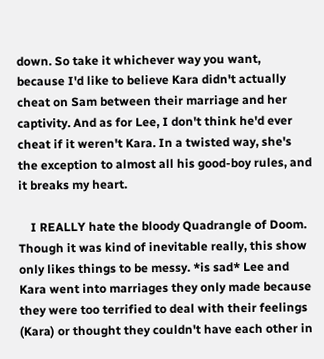down. So take it whichever way you want, because I'd like to believe Kara didn't actually cheat on Sam between their marriage and her captivity. And as for Lee, I don't think he'd ever cheat if it weren't Kara. In a twisted way, she's the exception to almost all his good-boy rules, and it breaks my heart.

    I REALLY hate the bloody Quadrangle of Doom. Though it was kind of inevitable really, this show only likes things to be messy. *is sad* Lee and Kara went into marriages they only made because they were too terrified to deal with their feelings (Kara) or thought they couldn't have each other in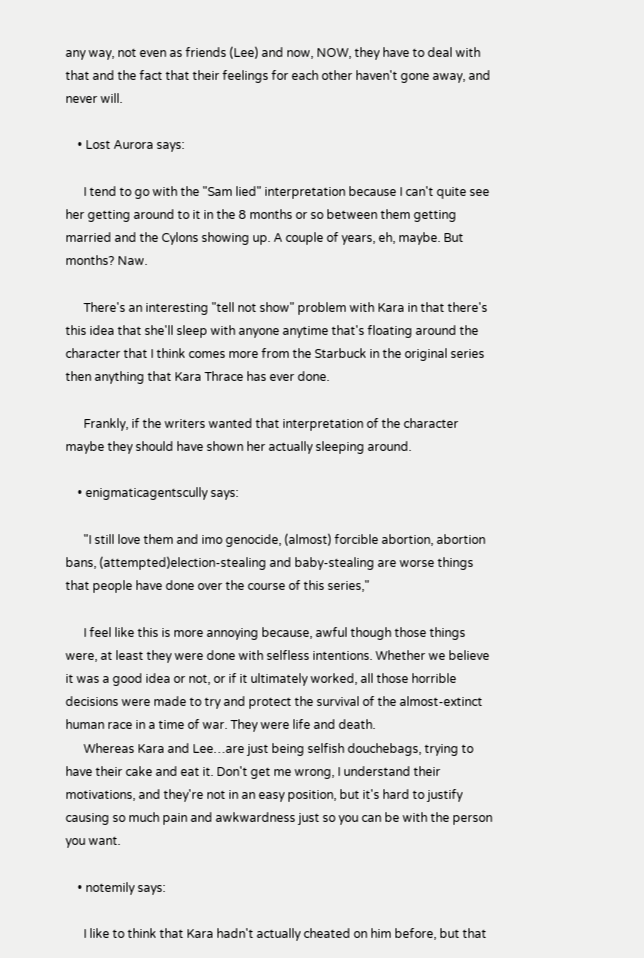any way, not even as friends (Lee) and now, NOW, they have to deal with that and the fact that their feelings for each other haven't gone away, and never will.

    • Lost Aurora says:

      I tend to go with the "Sam lied" interpretation because I can't quite see her getting around to it in the 8 months or so between them getting married and the Cylons showing up. A couple of years, eh, maybe. But months? Naw.

      There's an interesting "tell not show" problem with Kara in that there's this idea that she'll sleep with anyone anytime that's floating around the character that I think comes more from the Starbuck in the original series then anything that Kara Thrace has ever done.

      Frankly, if the writers wanted that interpretation of the character maybe they should have shown her actually sleeping around.

    • enigmaticagentscully says:

      "I still love them and imo genocide, (almost) forcible abortion, abortion bans, (attempted)election-stealing and baby-stealing are worse things that people have done over the course of this series,"

      I feel like this is more annoying because, awful though those things were, at least they were done with selfless intentions. Whether we believe it was a good idea or not, or if it ultimately worked, all those horrible decisions were made to try and protect the survival of the almost-extinct human race in a time of war. They were life and death.
      Whereas Kara and Lee…are just being selfish douchebags, trying to have their cake and eat it. Don't get me wrong, I understand their motivations, and they're not in an easy position, but it's hard to justify causing so much pain and awkwardness just so you can be with the person you want.

    • notemily says:

      I like to think that Kara hadn't actually cheated on him before, but that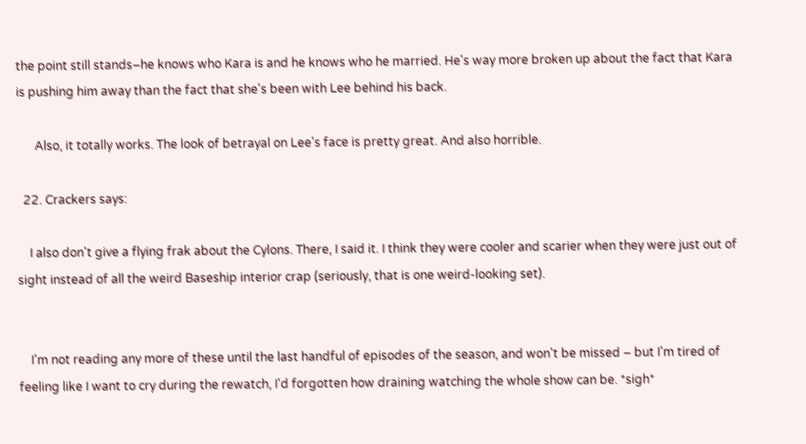the point still stands–he knows who Kara is and he knows who he married. He's way more broken up about the fact that Kara is pushing him away than the fact that she's been with Lee behind his back.

      Also, it totally works. The look of betrayal on Lee's face is pretty great. And also horrible.

  22. Crackers says:

    I also don't give a flying frak about the Cylons. There, I said it. I think they were cooler and scarier when they were just out of sight instead of all the weird Baseship interior crap (seriously, that is one weird-looking set).


    I'm not reading any more of these until the last handful of episodes of the season, and won't be missed – but I'm tired of feeling like I want to cry during the rewatch, I'd forgotten how draining watching the whole show can be. *sigh*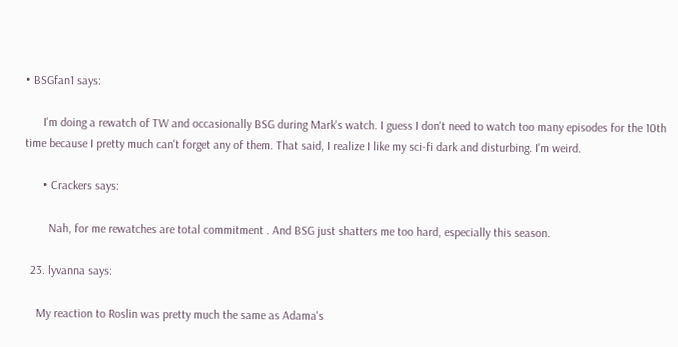• BSGfan1 says:

      I'm doing a rewatch of TW and occasionally BSG during Mark's watch. I guess I don't need to watch too many episodes for the 10th time because I pretty much can't forget any of them. That said, I realize I like my sci-fi dark and disturbing. I'm weird.

      • Crackers says:

        Nah, for me rewatches are total commitment . And BSG just shatters me too hard, especially this season.

  23. lyvanna says:

    My reaction to Roslin was pretty much the same as Adama's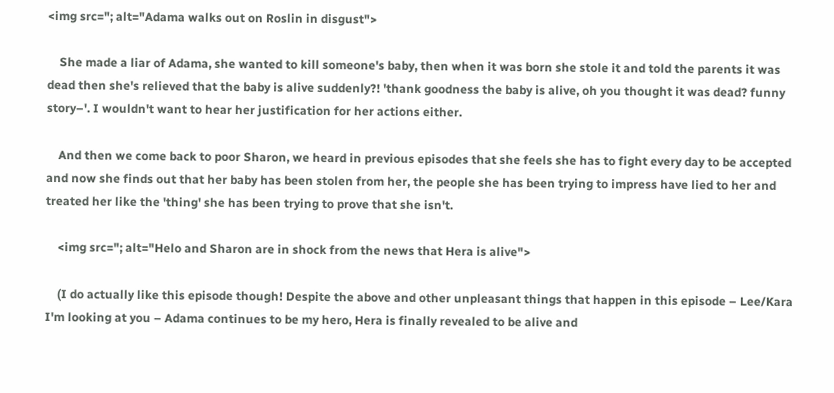<img src="; alt="Adama walks out on Roslin in disgust">

    She made a liar of Adama, she wanted to kill someone's baby, then when it was born she stole it and told the parents it was dead then she's relieved that the baby is alive suddenly?! 'thank goodness the baby is alive, oh you thought it was dead? funny story–'. I wouldn't want to hear her justification for her actions either.

    And then we come back to poor Sharon, we heard in previous episodes that she feels she has to fight every day to be accepted and now she finds out that her baby has been stolen from her, the people she has been trying to impress have lied to her and treated her like the 'thing' she has been trying to prove that she isn't.

    <img src="; alt="Helo and Sharon are in shock from the news that Hera is alive">

    (I do actually like this episode though! Despite the above and other unpleasant things that happen in this episode – Lee/Kara I'm looking at you – Adama continues to be my hero, Hera is finally revealed to be alive and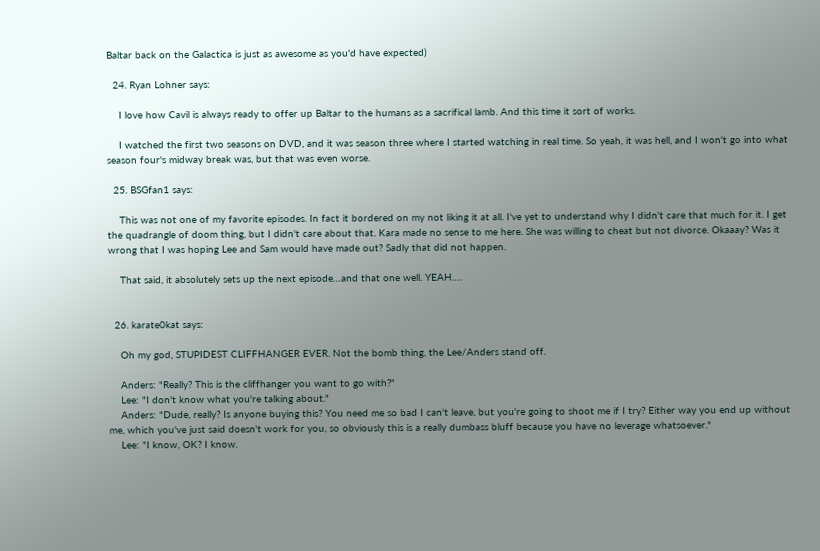Baltar back on the Galactica is just as awesome as you'd have expected)

  24. Ryan Lohner says:

    I love how Cavil is always ready to offer up Baltar to the humans as a sacrifical lamb. And this time it sort of works.

    I watched the first two seasons on DVD, and it was season three where I started watching in real time. So yeah, it was hell, and I won't go into what season four's midway break was, but that was even worse.

  25. BSGfan1 says:

    This was not one of my favorite episodes. In fact it bordered on my not liking it at all. I've yet to understand why I didn't care that much for it. I get the quadrangle of doom thing, but I didn't care about that. Kara made no sense to me here. She was willing to cheat but not divorce. Okaaay? Was it wrong that I was hoping Lee and Sam would have made out? Sadly that did not happen.

    That said, it absolutely sets up the next episode…and that one well. YEAH….


  26. karate0kat says:

    Oh my god, STUPIDEST CLIFFHANGER EVER. Not the bomb thing, the Lee/Anders stand off.

    Anders: "Really? This is the cliffhanger you want to go with?"
    Lee: "I don't know what you're talking about."
    Anders: "Dude, really? Is anyone buying this? You need me so bad I can't leave, but you're going to shoot me if I try? Either way you end up without me, which you've just said doesn't work for you, so obviously this is a really dumbass bluff because you have no leverage whatsoever."
    Lee: "I know, OK? I know.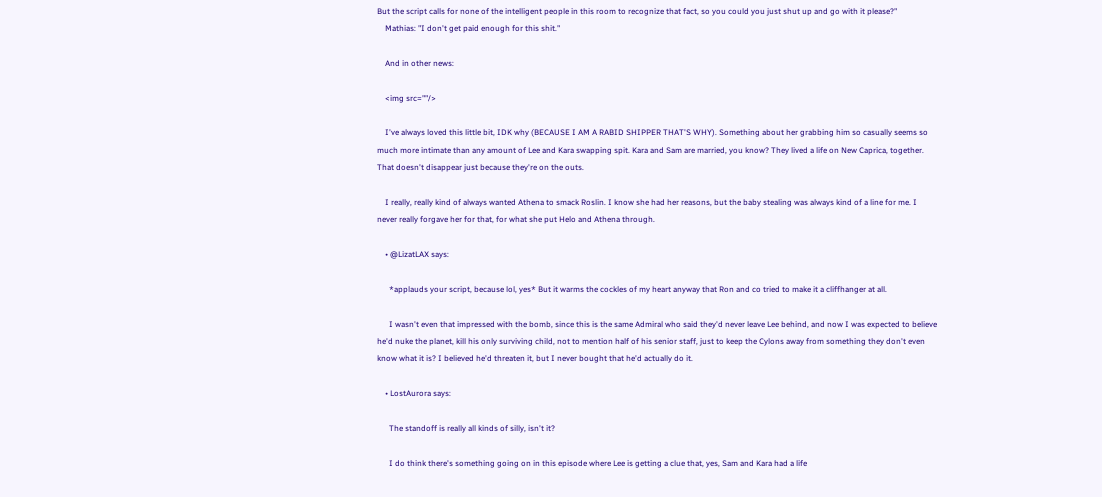But the script calls for none of the intelligent people in this room to recognize that fact, so you could you just shut up and go with it please?"
    Mathias: "I don't get paid enough for this shit."

    And in other news:

    <img src=""/>

    I've always loved this little bit, IDK why (BECAUSE I AM A RABID SHIPPER THAT'S WHY). Something about her grabbing him so casually seems so much more intimate than any amount of Lee and Kara swapping spit. Kara and Sam are married, you know? They lived a life on New Caprica, together. That doesn't disappear just because they're on the outs.

    I really, really kind of always wanted Athena to smack Roslin. I know she had her reasons, but the baby stealing was always kind of a line for me. I never really forgave her for that, for what she put Helo and Athena through.

    • @LizatLAX says:

      *applauds your script, because lol, yes* But it warms the cockles of my heart anyway that Ron and co tried to make it a cliffhanger at all.

      I wasn't even that impressed with the bomb, since this is the same Admiral who said they'd never leave Lee behind, and now I was expected to believe he'd nuke the planet, kill his only surviving child, not to mention half of his senior staff, just to keep the Cylons away from something they don't even know what it is? I believed he'd threaten it, but I never bought that he'd actually do it.

    • LostAurora says:

      The standoff is really all kinds of silly, isn't it?

      I do think there's something going on in this episode where Lee is getting a clue that, yes, Sam and Kara had a life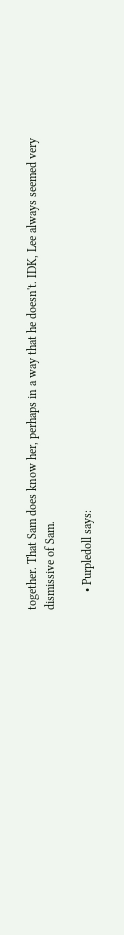together. That Sam does know her, perhaps in a way that he doesn't. IDK, Lee always seemed very dismissive of Sam.

      • Purpledoll says: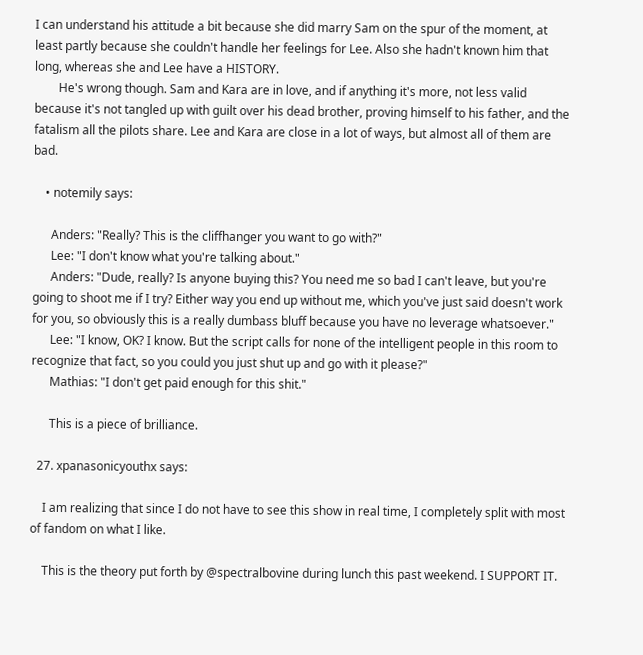I can understand his attitude a bit because she did marry Sam on the spur of the moment, at least partly because she couldn't handle her feelings for Lee. Also she hadn't known him that long, whereas she and Lee have a HISTORY.
        He's wrong though. Sam and Kara are in love, and if anything it's more, not less valid because it's not tangled up with guilt over his dead brother, proving himself to his father, and the fatalism all the pilots share. Lee and Kara are close in a lot of ways, but almost all of them are bad.

    • notemily says:

      Anders: "Really? This is the cliffhanger you want to go with?"
      Lee: "I don't know what you're talking about."
      Anders: "Dude, really? Is anyone buying this? You need me so bad I can't leave, but you're going to shoot me if I try? Either way you end up without me, which you've just said doesn't work for you, so obviously this is a really dumbass bluff because you have no leverage whatsoever."
      Lee: "I know, OK? I know. But the script calls for none of the intelligent people in this room to recognize that fact, so you could you just shut up and go with it please?"
      Mathias: "I don't get paid enough for this shit."

      This is a piece of brilliance.

  27. xpanasonicyouthx says:

    I am realizing that since I do not have to see this show in real time, I completely split with most of fandom on what I like.

    This is the theory put forth by @spectralbovine during lunch this past weekend. I SUPPORT IT.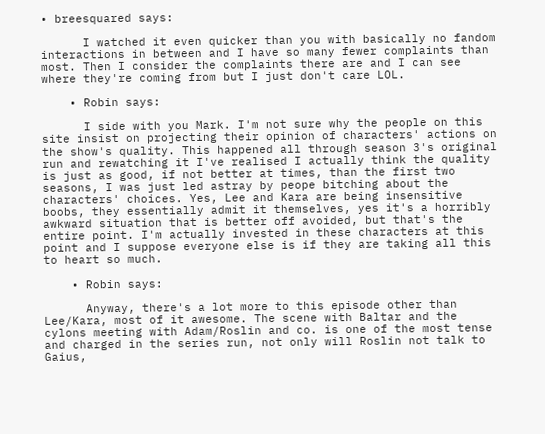• breesquared says:

      I watched it even quicker than you with basically no fandom interactions in between and I have so many fewer complaints than most. Then I consider the complaints there are and I can see where they're coming from but I just don't care LOL.

    • Robin says:

      I side with you Mark. I'm not sure why the people on this site insist on projecting their opinion of characters' actions on the show's quality. This happened all through season 3's original run and rewatching it I've realised I actually think the quality is just as good, if not better at times, than the first two seasons, I was just led astray by peope bitching about the characters' choices. Yes, Lee and Kara are being insensitive boobs, they essentially admit it themselves, yes it's a horribly awkward situation that is better off avoided, but that's the entire point. I'm actually invested in these characters at this point and I suppose everyone else is if they are taking all this to heart so much.

    • Robin says:

      Anyway, there's a lot more to this episode other than Lee/Kara, most of it awesome. The scene with Baltar and the cylons meeting with Adam/Roslin and co. is one of the most tense and charged in the series run, not only will Roslin not talk to Gaius,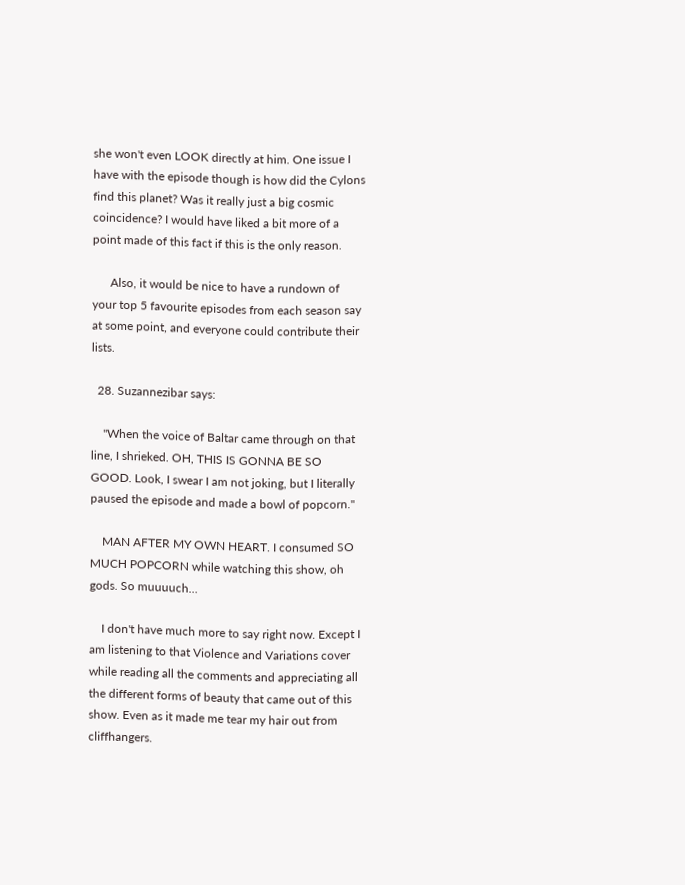she won't even LOOK directly at him. One issue I have with the episode though is how did the Cylons find this planet? Was it really just a big cosmic coincidence? I would have liked a bit more of a point made of this fact if this is the only reason.

      Also, it would be nice to have a rundown of your top 5 favourite episodes from each season say at some point, and everyone could contribute their lists.

  28. Suzannezibar says:

    "When the voice of Baltar came through on that line, I shrieked. OH, THIS IS GONNA BE SO GOOD. Look, I swear I am not joking, but I literally paused the episode and made a bowl of popcorn."

    MAN AFTER MY OWN HEART. I consumed SO MUCH POPCORN while watching this show, oh gods. So muuuuch…

    I don't have much more to say right now. Except I am listening to that Violence and Variations cover while reading all the comments and appreciating all the different forms of beauty that came out of this show. Even as it made me tear my hair out from cliffhangers.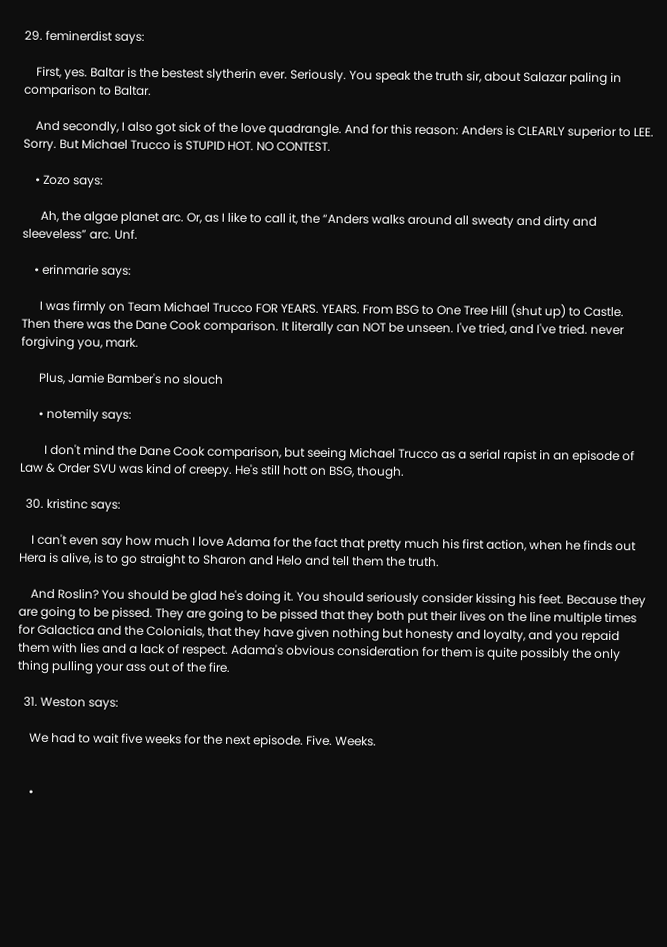29. feminerdist says:

    First, yes. Baltar is the bestest slytherin ever. Seriously. You speak the truth sir, about Salazar paling in comparison to Baltar.

    And secondly, I also got sick of the love quadrangle. And for this reason: Anders is CLEARLY superior to LEE. Sorry. But Michael Trucco is STUPID HOT. NO CONTEST.

    • Zozo says:

      Ah, the algae planet arc. Or, as I like to call it, the “Anders walks around all sweaty and dirty and sleeveless” arc. Unf.

    • erinmarie says:

      I was firmly on Team Michael Trucco FOR YEARS. YEARS. From BSG to One Tree Hill (shut up) to Castle. Then there was the Dane Cook comparison. It literally can NOT be unseen. I've tried, and I've tried. never forgiving you, mark.

      Plus, Jamie Bamber's no slouch

      • notemily says:

        I don't mind the Dane Cook comparison, but seeing Michael Trucco as a serial rapist in an episode of Law & Order SVU was kind of creepy. He's still hott on BSG, though.

  30. kristinc says:

    I can't even say how much I love Adama for the fact that pretty much his first action, when he finds out Hera is alive, is to go straight to Sharon and Helo and tell them the truth.

    And Roslin? You should be glad he's doing it. You should seriously consider kissing his feet. Because they are going to be pissed. They are going to be pissed that they both put their lives on the line multiple times for Galactica and the Colonials, that they have given nothing but honesty and loyalty, and you repaid them with lies and a lack of respect. Adama's obvious consideration for them is quite possibly the only thing pulling your ass out of the fire.

  31. Weston says:

    We had to wait five weeks for the next episode. Five. Weeks.


    •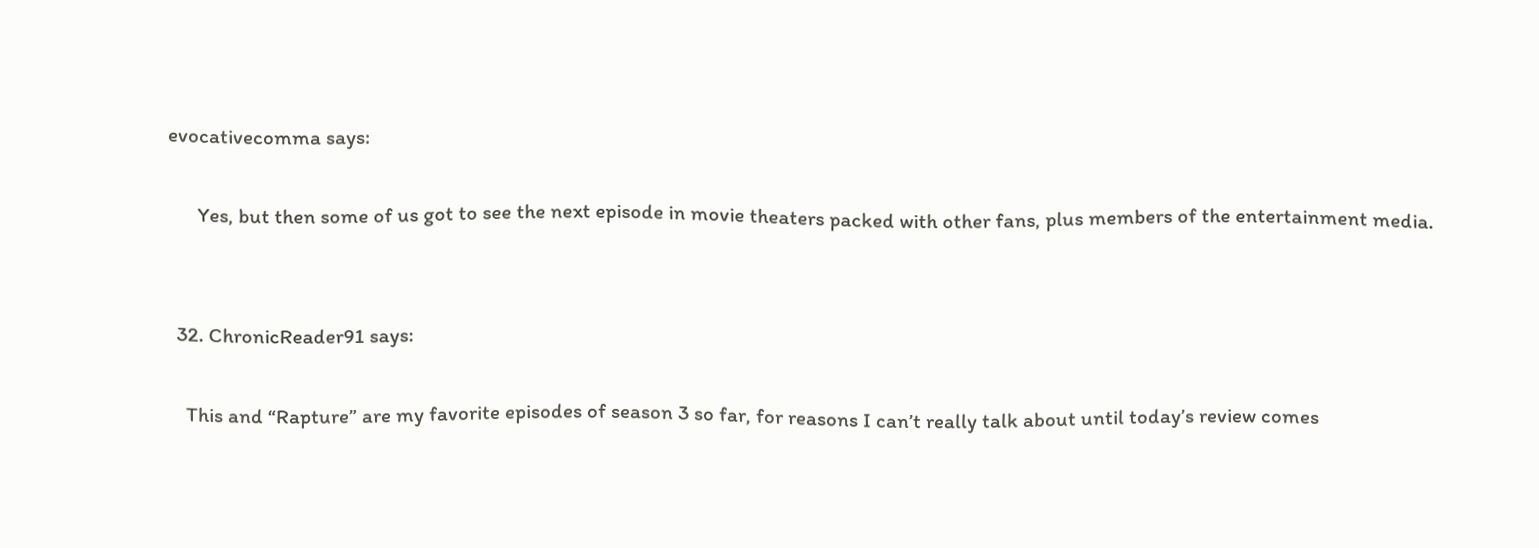evocativecomma says:

      Yes, but then some of us got to see the next episode in movie theaters packed with other fans, plus members of the entertainment media.


  32. ChronicReader91 says:

    This and “Rapture” are my favorite episodes of season 3 so far, for reasons I can’t really talk about until today’s review comes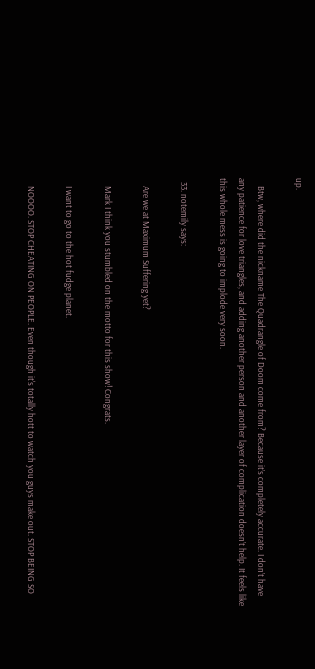up.

    Btw, where did the nickname The Quadrangle of Doom come from? Because it’s completely accurate. I don’t have any patience for love triangles, and adding another person and another layer of complication doesn’t help. It feels like this whole mess is going to implode very soon.

  33. notemily says:

    Are we at Maximum Suffering yet?

    Mark I think you stumbled on the motto for this show! Congrats.

    I want to go to the hot fudge planet.

    NOOOO. STOP CHEATING ON PEOPLE. Even though it's totally hott to watch you guys make out. STOP BEING SO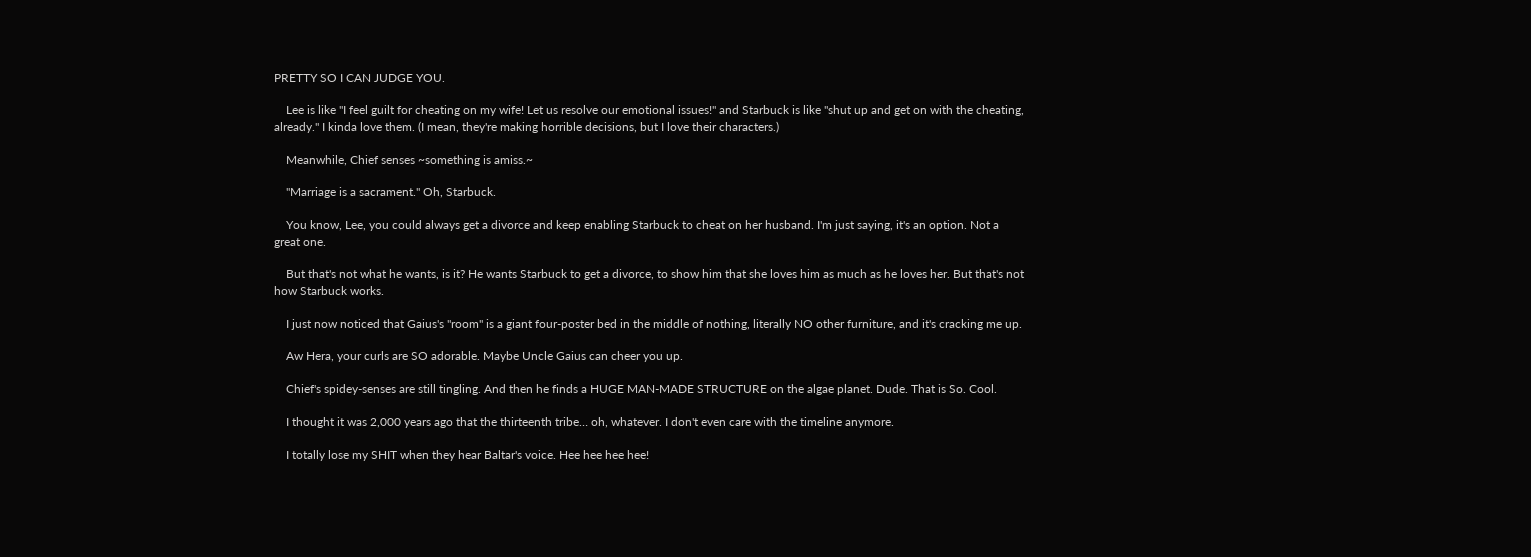PRETTY SO I CAN JUDGE YOU.

    Lee is like "I feel guilt for cheating on my wife! Let us resolve our emotional issues!" and Starbuck is like "shut up and get on with the cheating, already." I kinda love them. (I mean, they're making horrible decisions, but I love their characters.)

    Meanwhile, Chief senses ~something is amiss.~

    "Marriage is a sacrament." Oh, Starbuck.

    You know, Lee, you could always get a divorce and keep enabling Starbuck to cheat on her husband. I'm just saying, it's an option. Not a great one.

    But that's not what he wants, is it? He wants Starbuck to get a divorce, to show him that she loves him as much as he loves her. But that's not how Starbuck works.

    I just now noticed that Gaius's "room" is a giant four-poster bed in the middle of nothing, literally NO other furniture, and it's cracking me up.

    Aw Hera, your curls are SO adorable. Maybe Uncle Gaius can cheer you up.

    Chief's spidey-senses are still tingling. And then he finds a HUGE MAN-MADE STRUCTURE on the algae planet. Dude. That is So. Cool.

    I thought it was 2,000 years ago that the thirteenth tribe… oh, whatever. I don't even care with the timeline anymore.

    I totally lose my SHIT when they hear Baltar's voice. Hee hee hee hee!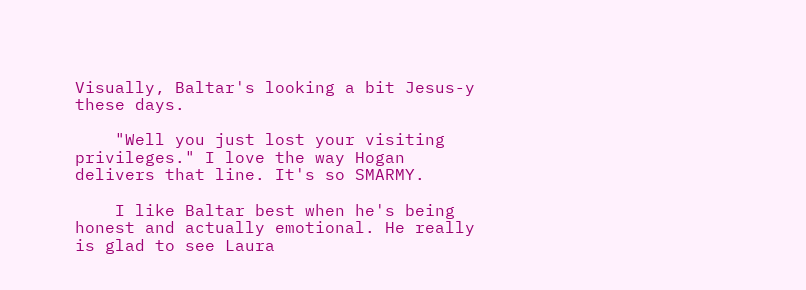Visually, Baltar's looking a bit Jesus-y these days.

    "Well you just lost your visiting privileges." I love the way Hogan delivers that line. It's so SMARMY.

    I like Baltar best when he's being honest and actually emotional. He really is glad to see Laura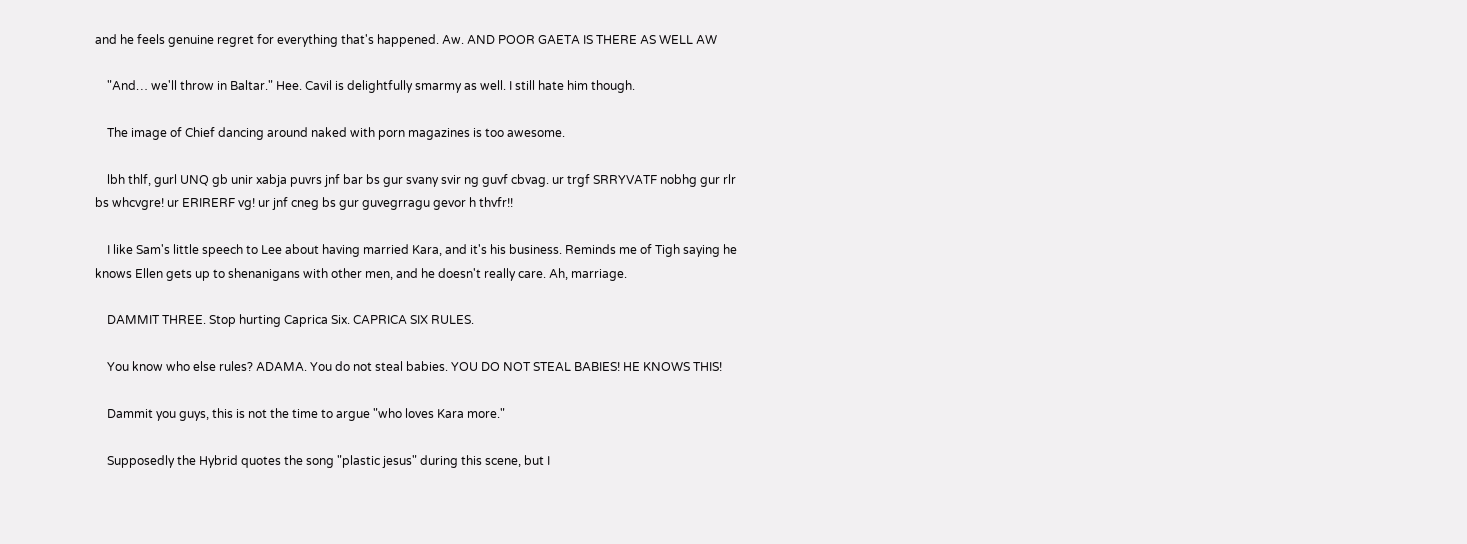and he feels genuine regret for everything that's happened. Aw. AND POOR GAETA IS THERE AS WELL AW

    "And… we'll throw in Baltar." Hee. Cavil is delightfully smarmy as well. I still hate him though.

    The image of Chief dancing around naked with porn magazines is too awesome.

    lbh thlf, gurl UNQ gb unir xabja puvrs jnf bar bs gur svany svir ng guvf cbvag. ur trgf SRRYVATF nobhg gur rlr bs whcvgre! ur ERIRERF vg! ur jnf cneg bs gur guvegrragu gevor h thvfr!!

    I like Sam's little speech to Lee about having married Kara, and it's his business. Reminds me of Tigh saying he knows Ellen gets up to shenanigans with other men, and he doesn't really care. Ah, marriage.

    DAMMIT THREE. Stop hurting Caprica Six. CAPRICA SIX RULES.

    You know who else rules? ADAMA. You do not steal babies. YOU DO NOT STEAL BABIES! HE KNOWS THIS!

    Dammit you guys, this is not the time to argue "who loves Kara more."

    Supposedly the Hybrid quotes the song "plastic jesus" during this scene, but I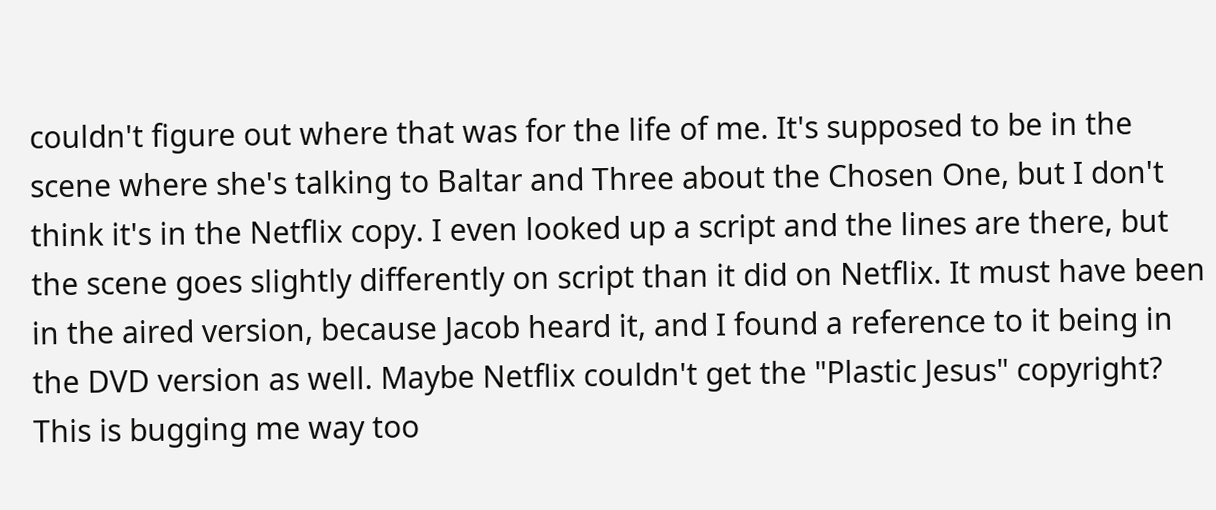couldn't figure out where that was for the life of me. It's supposed to be in the scene where she's talking to Baltar and Three about the Chosen One, but I don't think it's in the Netflix copy. I even looked up a script and the lines are there, but the scene goes slightly differently on script than it did on Netflix. It must have been in the aired version, because Jacob heard it, and I found a reference to it being in the DVD version as well. Maybe Netflix couldn't get the "Plastic Jesus" copyright? This is bugging me way too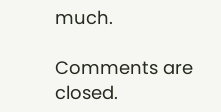much.

Comments are closed.